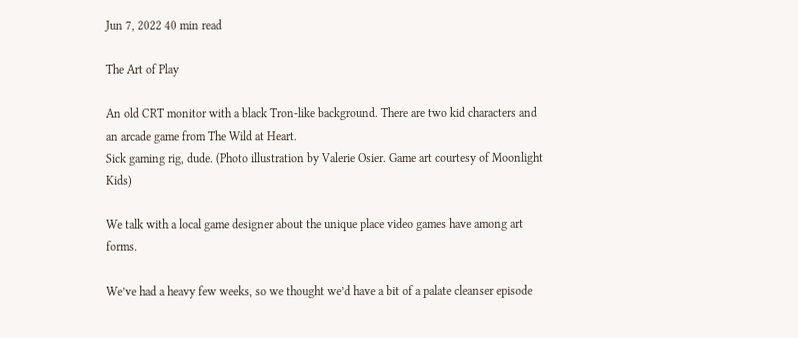Jun 7, 2022 40 min read

The Art of Play

An old CRT monitor with a black Tron-like background. There are two kid characters and an arcade game from The Wild at Heart.
Sick gaming rig, dude. (Photo illustration by Valerie Osier. Game art courtesy of Moonlight Kids)

We talk with a local game designer about the unique place video games have among art forms.

We’ve had a heavy few weeks, so we thought we’d have a bit of a palate cleanser episode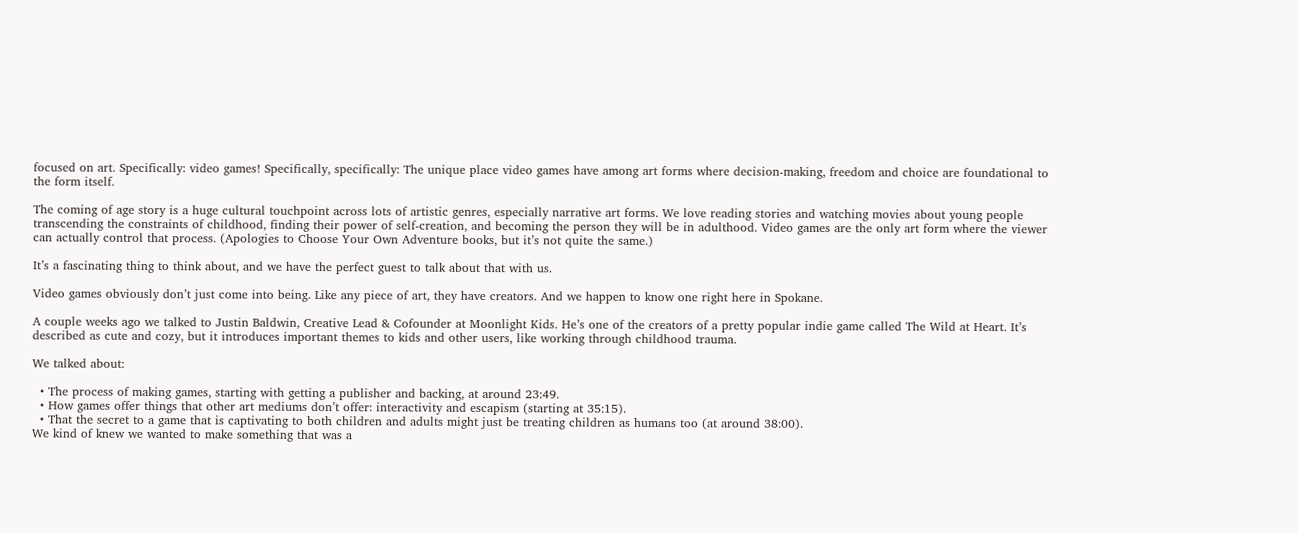focused on art. Specifically: video games! Specifically, specifically: The unique place video games have among art forms where decision-making, freedom and choice are foundational to the form itself.

The coming of age story is a huge cultural touchpoint across lots of artistic genres, especially narrative art forms. We love reading stories and watching movies about young people transcending the constraints of childhood, finding their power of self-creation, and becoming the person they will be in adulthood. Video games are the only art form where the viewer can actually control that process. (Apologies to Choose Your Own Adventure books, but it’s not quite the same.)

It’s a fascinating thing to think about, and we have the perfect guest to talk about that with us.

Video games obviously don’t just come into being. Like any piece of art, they have creators. And we happen to know one right here in Spokane.

A couple weeks ago we talked to Justin Baldwin, Creative Lead & Cofounder at Moonlight Kids. He’s one of the creators of a pretty popular indie game called The Wild at Heart. It’s described as cute and cozy, but it introduces important themes to kids and other users, like working through childhood trauma.

We talked about:

  • The process of making games, starting with getting a publisher and backing, at around 23:49.
  • How games offer things that other art mediums don’t offer: interactivity and escapism (starting at 35:15).
  • That the secret to a game that is captivating to both children and adults might just be treating children as humans too (at around 38:00).
We kind of knew we wanted to make something that was a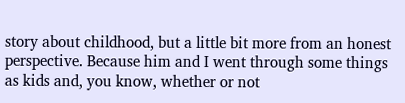story about childhood, but a little bit more from an honest perspective. Because him and I went through some things as kids and, you know, whether or not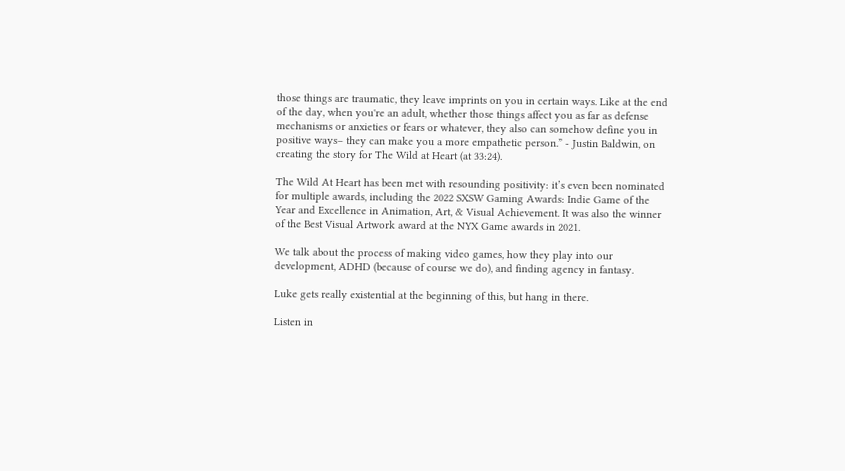those things are traumatic, they leave imprints on you in certain ways. Like at the end of the day, when you're an adult, whether those things affect you as far as defense mechanisms or anxieties or fears or whatever, they also can somehow define you in positive ways– they can make you a more empathetic person.” - Justin Baldwin, on creating the story for The Wild at Heart (at 33:24).

The Wild At Heart has been met with resounding positivity: it’s even been nominated for multiple awards, including the 2022 SXSW Gaming Awards: Indie Game of the Year and Excellence in Animation, Art, & Visual Achievement. It was also the winner of the Best Visual Artwork award at the NYX Game awards in 2021.

We talk about the process of making video games, how they play into our development, ADHD (because of course we do), and finding agency in fantasy.

Luke gets really existential at the beginning of this, but hang in there.

Listen in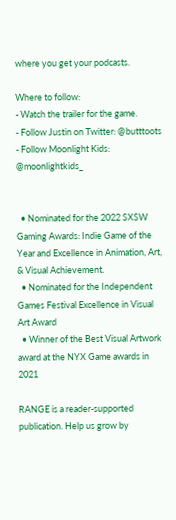where you get your podcasts.

Where to follow:
- Watch the trailer for the game.
- Follow Justin on Twitter: @butttoots
- Follow Moonlight Kids: @moonlightkids_


  • Nominated for the 2022 SXSW Gaming Awards: Indie Game of the Year and Excellence in Animation, Art, & Visual Achievement.
  • Nominated for the Independent Games Festival Excellence in Visual Art Award
  • Winner of the Best Visual Artwork award at the NYX Game awards in 2021

RANGE is a reader-supported publication. Help us grow by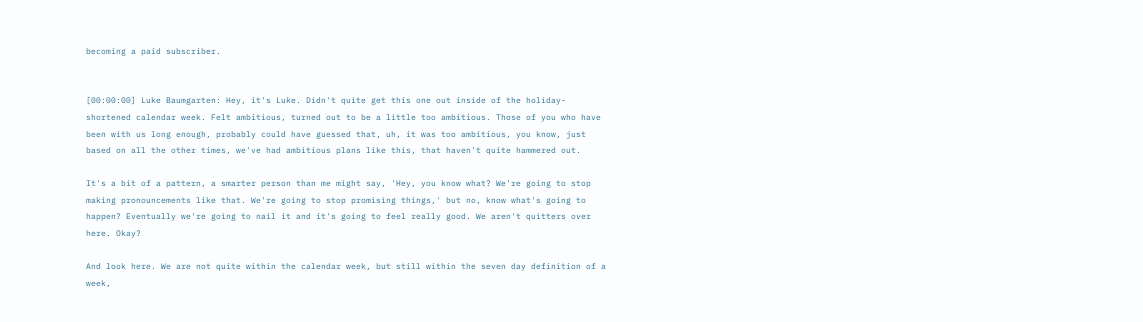becoming a paid subscriber.


[00:00:00] Luke Baumgarten: Hey, it's Luke. Didn't quite get this one out inside of the holiday- shortened calendar week. Felt ambitious, turned out to be a little too ambitious. Those of you who have been with us long enough, probably could have guessed that, uh, it was too ambitious, you know, just based on all the other times, we've had ambitious plans like this, that haven't quite hammered out.

It's a bit of a pattern, a smarter person than me might say, 'Hey, you know what? We're going to stop making pronouncements like that. We're going to stop promising things,' but no, know what's going to happen? Eventually we're going to nail it and it's going to feel really good. We aren't quitters over here. Okay?

And look here. We are not quite within the calendar week, but still within the seven day definition of a week,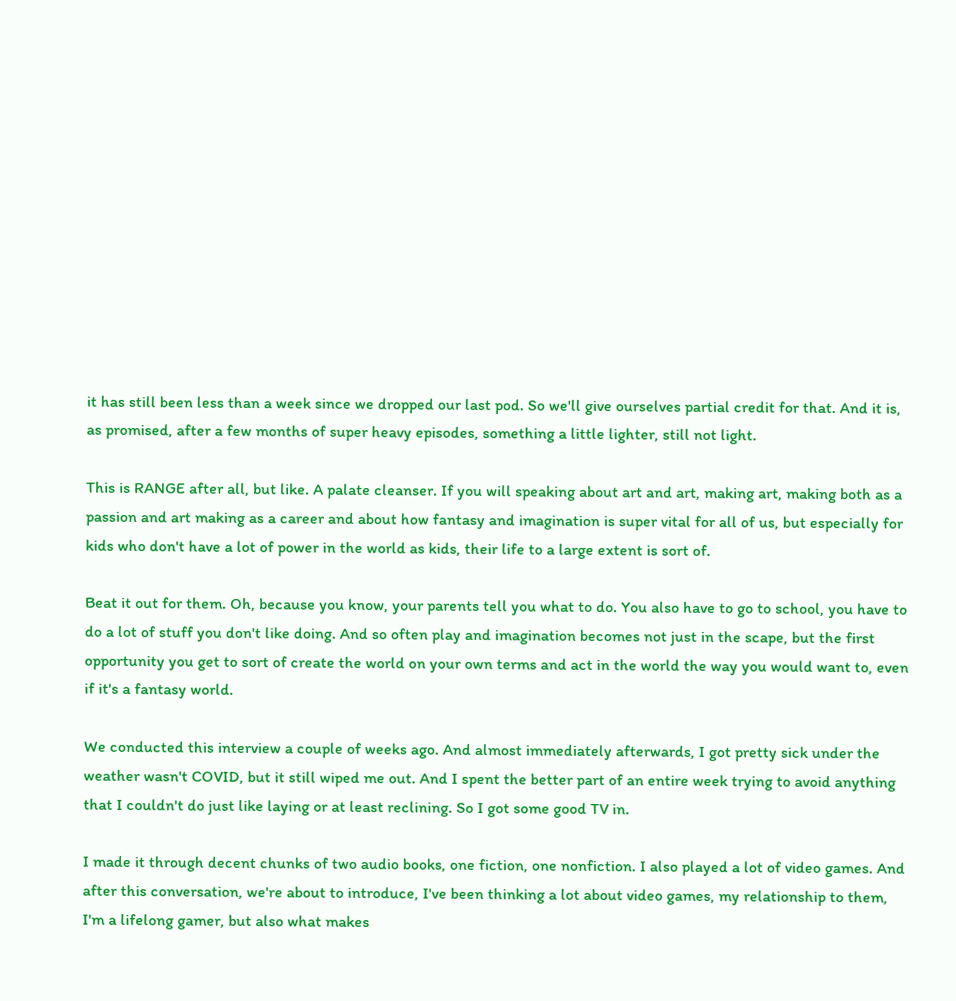it has still been less than a week since we dropped our last pod. So we'll give ourselves partial credit for that. And it is, as promised, after a few months of super heavy episodes, something a little lighter, still not light.

This is RANGE after all, but like. A palate cleanser. If you will speaking about art and art, making art, making both as a passion and art making as a career and about how fantasy and imagination is super vital for all of us, but especially for kids who don't have a lot of power in the world as kids, their life to a large extent is sort of.

Beat it out for them. Oh, because you know, your parents tell you what to do. You also have to go to school, you have to do a lot of stuff you don't like doing. And so often play and imagination becomes not just in the scape, but the first opportunity you get to sort of create the world on your own terms and act in the world the way you would want to, even if it's a fantasy world.

We conducted this interview a couple of weeks ago. And almost immediately afterwards, I got pretty sick under the weather wasn't COVID, but it still wiped me out. And I spent the better part of an entire week trying to avoid anything that I couldn't do just like laying or at least reclining. So I got some good TV in.

I made it through decent chunks of two audio books, one fiction, one nonfiction. I also played a lot of video games. And after this conversation, we're about to introduce, I've been thinking a lot about video games, my relationship to them, I'm a lifelong gamer, but also what makes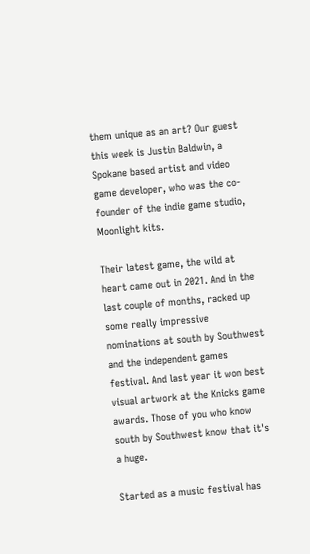them unique as an art? Our guest this week is Justin Baldwin, a Spokane based artist and video game developer, who was the co-founder of the indie game studio, Moonlight kits.

Their latest game, the wild at heart came out in 2021. And in the last couple of months, racked up some really impressive nominations at south by Southwest and the independent games festival. And last year it won best visual artwork at the Knicks game awards. Those of you who know south by Southwest know that it's a huge.

Started as a music festival has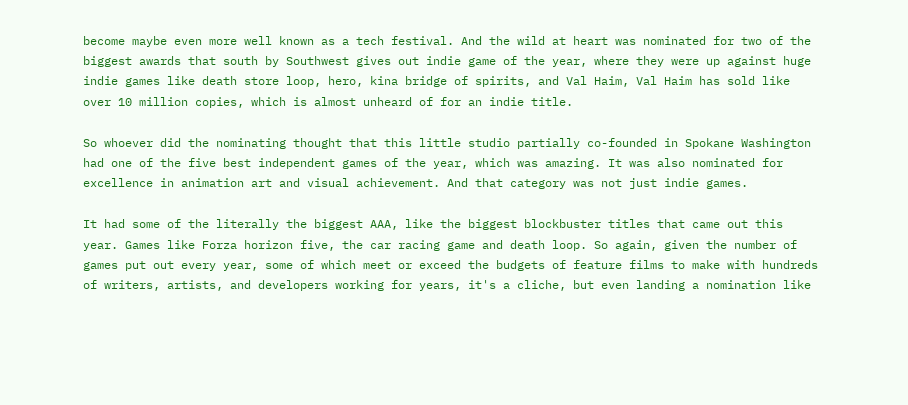become maybe even more well known as a tech festival. And the wild at heart was nominated for two of the biggest awards that south by Southwest gives out indie game of the year, where they were up against huge indie games like death store loop, hero, kina bridge of spirits, and Val Haim, Val Haim has sold like over 10 million copies, which is almost unheard of for an indie title.

So whoever did the nominating thought that this little studio partially co-founded in Spokane Washington had one of the five best independent games of the year, which was amazing. It was also nominated for excellence in animation art and visual achievement. And that category was not just indie games.

It had some of the literally the biggest AAA, like the biggest blockbuster titles that came out this year. Games like Forza horizon five, the car racing game and death loop. So again, given the number of games put out every year, some of which meet or exceed the budgets of feature films to make with hundreds of writers, artists, and developers working for years, it's a cliche, but even landing a nomination like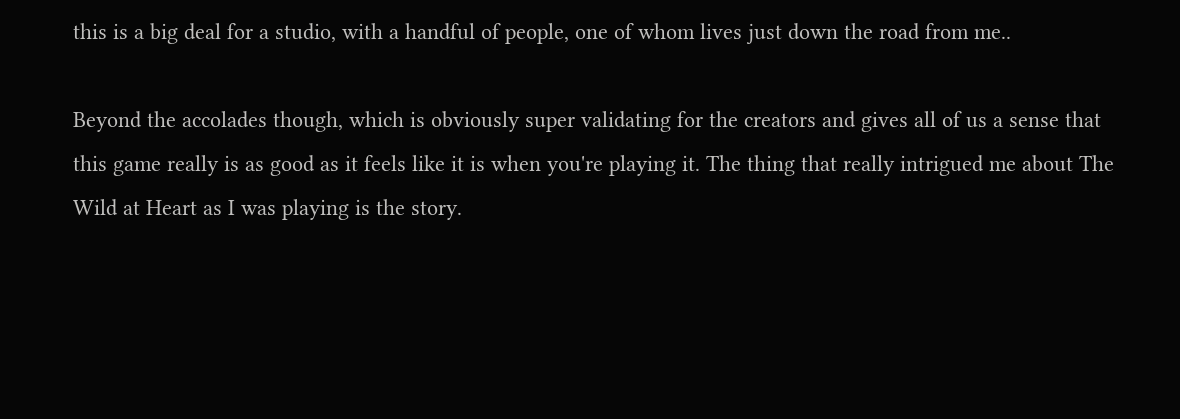this is a big deal for a studio, with a handful of people, one of whom lives just down the road from me..

Beyond the accolades though, which is obviously super validating for the creators and gives all of us a sense that this game really is as good as it feels like it is when you're playing it. The thing that really intrigued me about The Wild at Heart as I was playing is the story.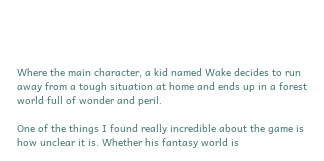Where the main character, a kid named Wake decides to run away from a tough situation at home and ends up in a forest world full of wonder and peril.

One of the things I found really incredible about the game is how unclear it is. Whether his fantasy world is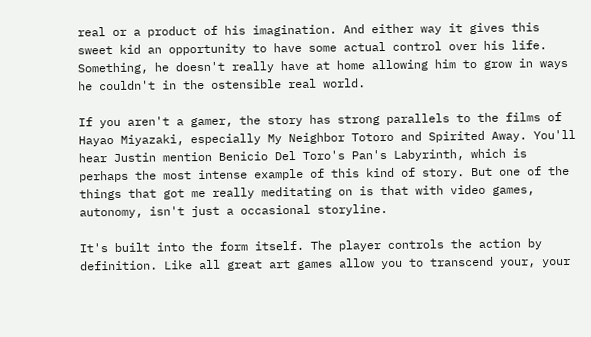real or a product of his imagination. And either way it gives this sweet kid an opportunity to have some actual control over his life. Something, he doesn't really have at home allowing him to grow in ways he couldn't in the ostensible real world.

If you aren't a gamer, the story has strong parallels to the films of Hayao Miyazaki, especially My Neighbor Totoro and Spirited Away. You'll hear Justin mention Benicio Del Toro's Pan's Labyrinth, which is perhaps the most intense example of this kind of story. But one of the things that got me really meditating on is that with video games, autonomy, isn't just a occasional storyline.

It's built into the form itself. The player controls the action by definition. Like all great art games allow you to transcend your, your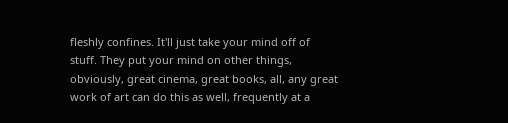fleshly confines. It'll just take your mind off of stuff. They put your mind on other things, obviously, great cinema, great books, all, any great work of art can do this as well, frequently at a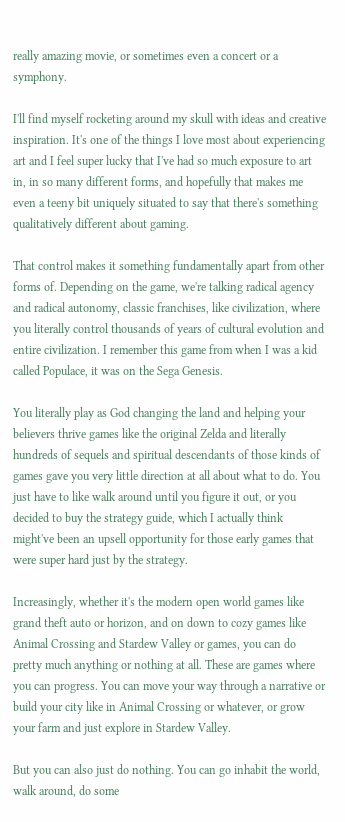really amazing movie, or sometimes even a concert or a symphony.

I'll find myself rocketing around my skull with ideas and creative inspiration. It's one of the things I love most about experiencing art and I feel super lucky that I've had so much exposure to art in, in so many different forms, and hopefully that makes me even a teeny bit uniquely situated to say that there's something qualitatively different about gaming.

That control makes it something fundamentally apart from other forms of. Depending on the game, we're talking radical agency and radical autonomy, classic franchises, like civilization, where you literally control thousands of years of cultural evolution and entire civilization. I remember this game from when I was a kid called Populace, it was on the Sega Genesis.

You literally play as God changing the land and helping your believers thrive games like the original Zelda and literally hundreds of sequels and spiritual descendants of those kinds of games gave you very little direction at all about what to do. You just have to like walk around until you figure it out, or you decided to buy the strategy guide, which I actually think might've been an upsell opportunity for those early games that were super hard just by the strategy.

Increasingly, whether it's the modern open world games like grand theft auto or horizon, and on down to cozy games like Animal Crossing and Stardew Valley or games, you can do pretty much anything or nothing at all. These are games where you can progress. You can move your way through a narrative or build your city like in Animal Crossing or whatever, or grow your farm and just explore in Stardew Valley.

But you can also just do nothing. You can go inhabit the world, walk around, do some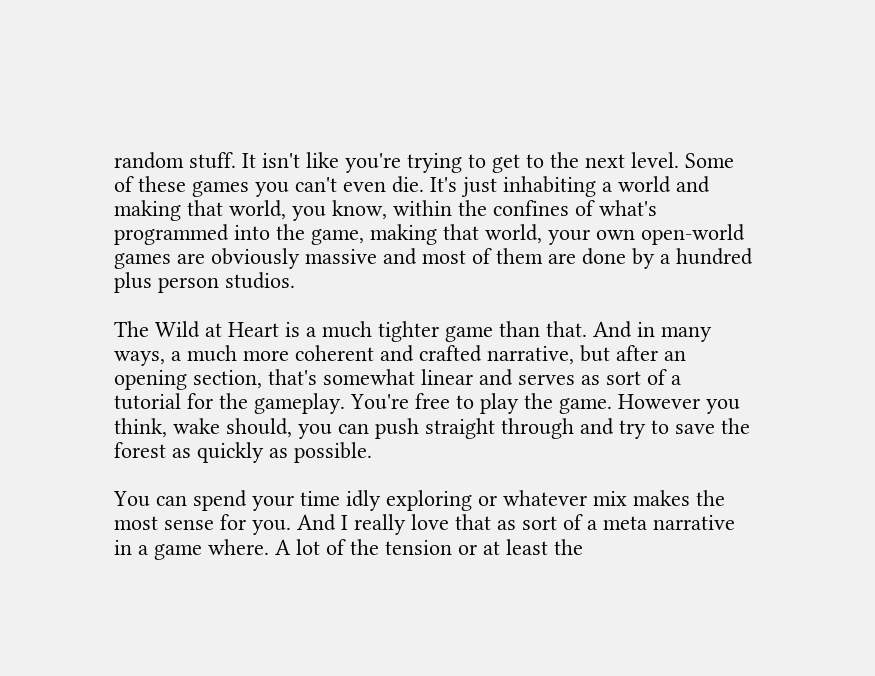random stuff. It isn't like you're trying to get to the next level. Some of these games you can't even die. It's just inhabiting a world and making that world, you know, within the confines of what's programmed into the game, making that world, your own open-world games are obviously massive and most of them are done by a hundred plus person studios.

The Wild at Heart is a much tighter game than that. And in many ways, a much more coherent and crafted narrative, but after an opening section, that's somewhat linear and serves as sort of a tutorial for the gameplay. You're free to play the game. However you think, wake should, you can push straight through and try to save the forest as quickly as possible.

You can spend your time idly exploring or whatever mix makes the most sense for you. And I really love that as sort of a meta narrative in a game where. A lot of the tension or at least the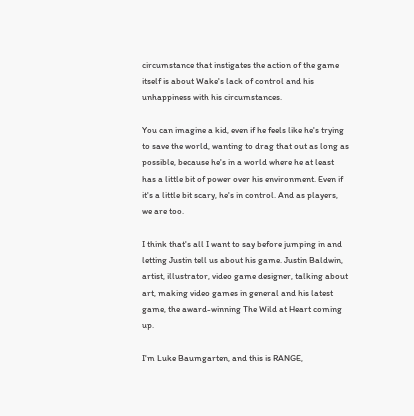circumstance that instigates the action of the game itself is about Wake's lack of control and his unhappiness with his circumstances.

You can imagine a kid, even if he feels like he's trying to save the world, wanting to drag that out as long as possible, because he's in a world where he at least has a little bit of power over his environment. Even if it's a little bit scary, he's in control. And as players, we are too.

I think that's all I want to say before jumping in and letting Justin tell us about his game. Justin Baldwin, artist, illustrator, video game designer, talking about art, making video games in general and his latest game, the award-winning The Wild at Heart coming up.

I'm Luke Baumgarten, and this is RANGE,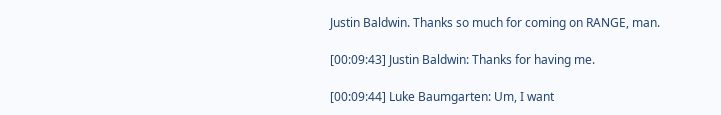Justin Baldwin. Thanks so much for coming on RANGE, man.

[00:09:43] Justin Baldwin: Thanks for having me.

[00:09:44] Luke Baumgarten: Um, I want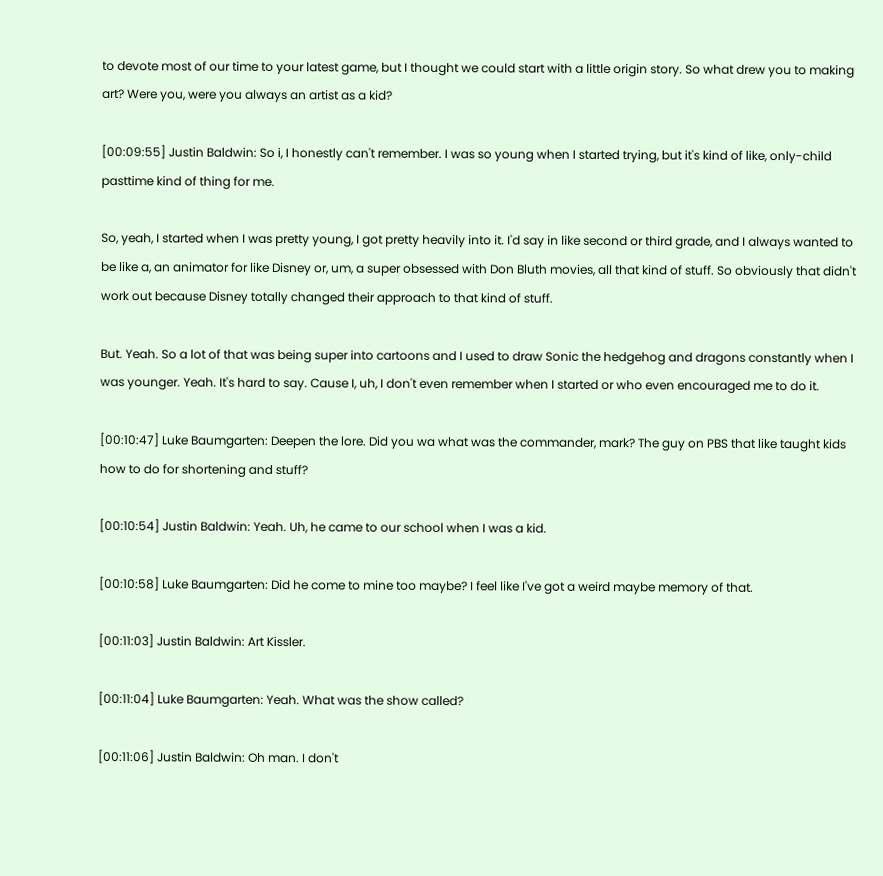to devote most of our time to your latest game, but I thought we could start with a little origin story. So what drew you to making art? Were you, were you always an artist as a kid?

[00:09:55] Justin Baldwin: So i, I honestly can't remember. I was so young when I started trying, but it's kind of like, only-child pasttime kind of thing for me.

So, yeah, I started when I was pretty young, I got pretty heavily into it. I'd say in like second or third grade, and I always wanted to be like a, an animator for like Disney or, um, a super obsessed with Don Bluth movies, all that kind of stuff. So obviously that didn't work out because Disney totally changed their approach to that kind of stuff.

But. Yeah. So a lot of that was being super into cartoons and I used to draw Sonic the hedgehog and dragons constantly when I was younger. Yeah. It's hard to say. Cause I, uh, I don't even remember when I started or who even encouraged me to do it.

[00:10:47] Luke Baumgarten: Deepen the lore. Did you wa what was the commander, mark? The guy on PBS that like taught kids how to do for shortening and stuff?

[00:10:54] Justin Baldwin: Yeah. Uh, he came to our school when I was a kid.

[00:10:58] Luke Baumgarten: Did he come to mine too maybe? I feel like I've got a weird maybe memory of that.

[00:11:03] Justin Baldwin: Art Kissler.

[00:11:04] Luke Baumgarten: Yeah. What was the show called?

[00:11:06] Justin Baldwin: Oh man. I don't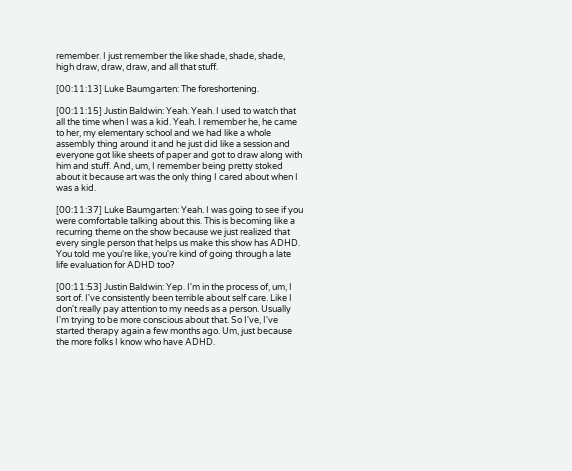remember. I just remember the like shade, shade, shade, high draw, draw, draw, and all that stuff.

[00:11:13] Luke Baumgarten: The foreshortening.

[00:11:15] Justin Baldwin: Yeah. Yeah. I used to watch that all the time when I was a kid. Yeah. I remember he, he came to her, my elementary school and we had like a whole assembly thing around it and he just did like a session and everyone got like sheets of paper and got to draw along with him and stuff. And, um, I remember being pretty stoked about it because art was the only thing I cared about when I was a kid.

[00:11:37] Luke Baumgarten: Yeah. I was going to see if you were comfortable talking about this. This is becoming like a recurring theme on the show because we just realized that every single person that helps us make this show has ADHD. You told me you're like, you're kind of going through a late life evaluation for ADHD too?

[00:11:53] Justin Baldwin: Yep. I'm in the process of, um, I sort of. I've consistently been terrible about self care. Like I don't really pay attention to my needs as a person. Usually I'm trying to be more conscious about that. So I've, I've started therapy again a few months ago. Um, just because the more folks I know who have ADHD.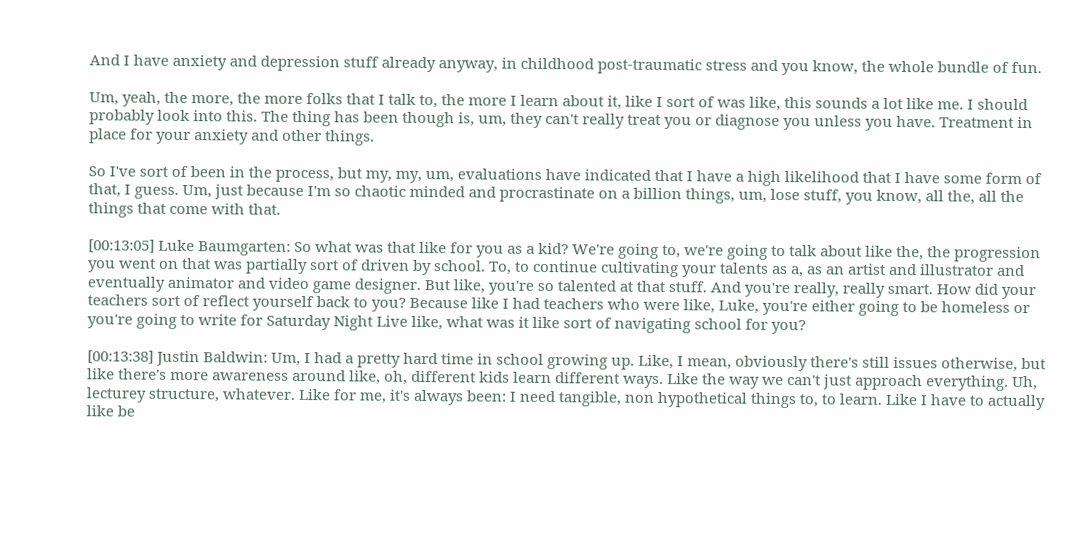And I have anxiety and depression stuff already anyway, in childhood post-traumatic stress and you know, the whole bundle of fun.

Um, yeah, the more, the more folks that I talk to, the more I learn about it, like I sort of was like, this sounds a lot like me. I should probably look into this. The thing has been though is, um, they can't really treat you or diagnose you unless you have. Treatment in place for your anxiety and other things.

So I've sort of been in the process, but my, my, um, evaluations have indicated that I have a high likelihood that I have some form of that, I guess. Um, just because I'm so chaotic minded and procrastinate on a billion things, um, lose stuff, you know, all the, all the things that come with that.

[00:13:05] Luke Baumgarten: So what was that like for you as a kid? We're going to, we're going to talk about like the, the progression you went on that was partially sort of driven by school. To, to continue cultivating your talents as a, as an artist and illustrator and eventually animator and video game designer. But like, you're so talented at that stuff. And you're really, really smart. How did your teachers sort of reflect yourself back to you? Because like I had teachers who were like, Luke, you're either going to be homeless or you're going to write for Saturday Night Live like, what was it like sort of navigating school for you?

[00:13:38] Justin Baldwin: Um, I had a pretty hard time in school growing up. Like, I mean, obviously there's still issues otherwise, but like there's more awareness around like, oh, different kids learn different ways. Like the way we can't just approach everything. Uh, lecturey structure, whatever. Like for me, it's always been: I need tangible, non hypothetical things to, to learn. Like I have to actually like be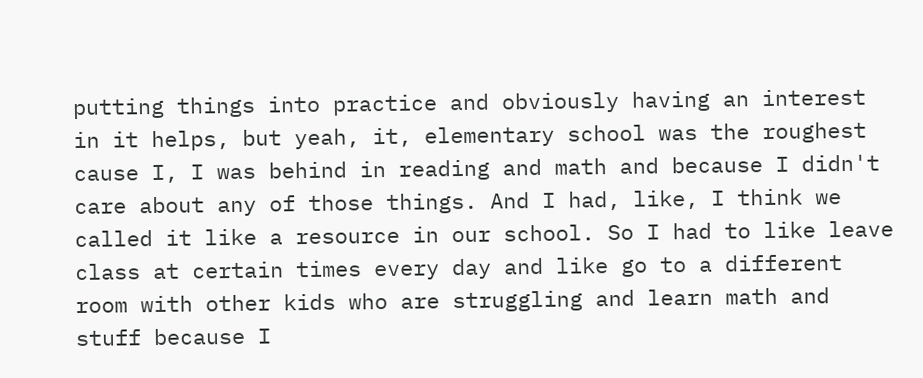putting things into practice and obviously having an interest in it helps, but yeah, it, elementary school was the roughest cause I, I was behind in reading and math and because I didn't care about any of those things. And I had, like, I think we called it like a resource in our school. So I had to like leave class at certain times every day and like go to a different room with other kids who are struggling and learn math and stuff because I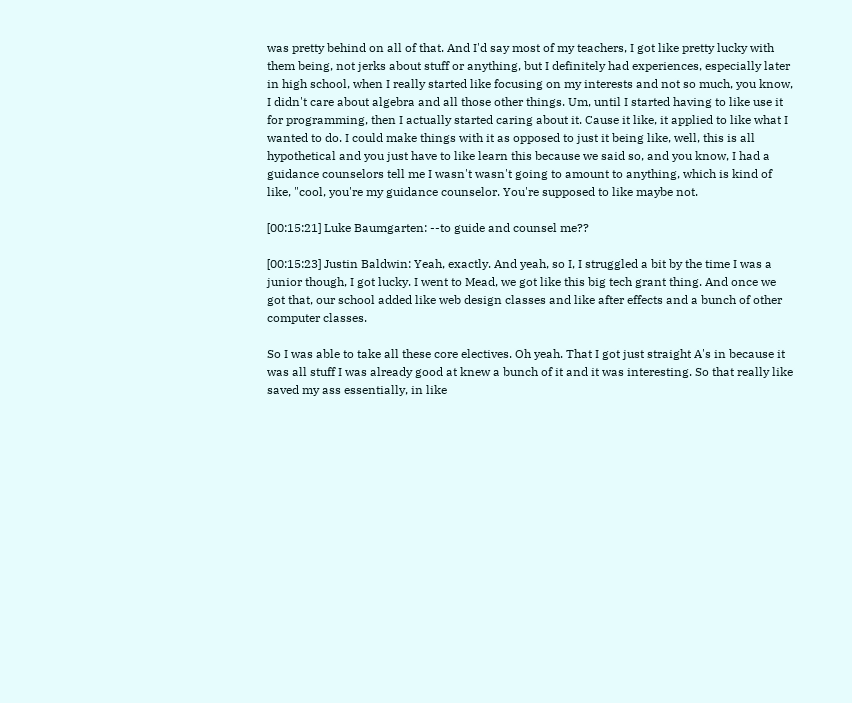was pretty behind on all of that. And I'd say most of my teachers, I got like pretty lucky with them being, not jerks about stuff or anything, but I definitely had experiences, especially later in high school, when I really started like focusing on my interests and not so much, you know, I didn't care about algebra and all those other things. Um, until I started having to like use it for programming, then I actually started caring about it. Cause it like, it applied to like what I wanted to do. I could make things with it as opposed to just it being like, well, this is all hypothetical and you just have to like learn this because we said so, and you know, I had a guidance counselors tell me I wasn't wasn't going to amount to anything, which is kind of like, "cool, you're my guidance counselor. You're supposed to like maybe not.

[00:15:21] Luke Baumgarten: --to guide and counsel me??

[00:15:23] Justin Baldwin: Yeah, exactly. And yeah, so I, I struggled a bit by the time I was a junior though, I got lucky. I went to Mead, we got like this big tech grant thing. And once we got that, our school added like web design classes and like after effects and a bunch of other computer classes.

So I was able to take all these core electives. Oh yeah. That I got just straight A's in because it was all stuff I was already good at knew a bunch of it and it was interesting. So that really like saved my ass essentially, in like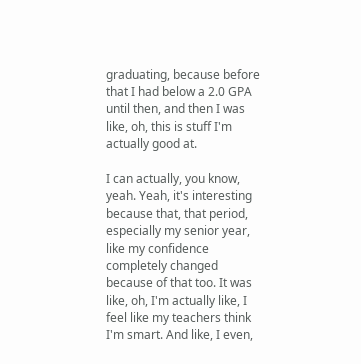graduating, because before that I had below a 2.0 GPA until then, and then I was like, oh, this is stuff I'm actually good at.

I can actually, you know, yeah. Yeah, it's interesting because that, that period, especially my senior year, like my confidence completely changed because of that too. It was like, oh, I'm actually like, I feel like my teachers think I'm smart. And like, I even,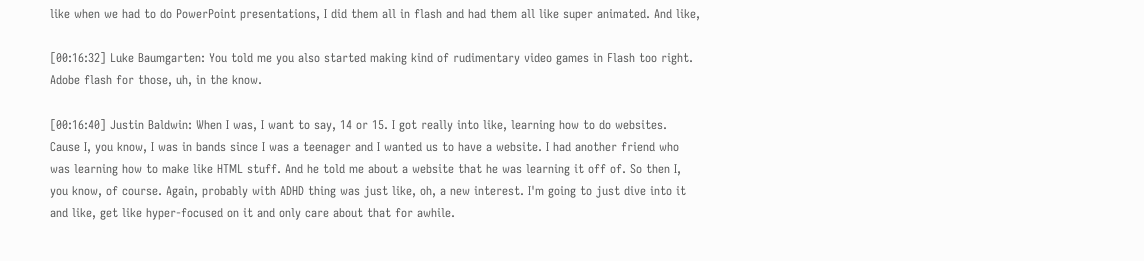like when we had to do PowerPoint presentations, I did them all in flash and had them all like super animated. And like,

[00:16:32] Luke Baumgarten: You told me you also started making kind of rudimentary video games in Flash too right. Adobe flash for those, uh, in the know.

[00:16:40] Justin Baldwin: When I was, I want to say, 14 or 15. I got really into like, learning how to do websites. Cause I, you know, I was in bands since I was a teenager and I wanted us to have a website. I had another friend who was learning how to make like HTML stuff. And he told me about a website that he was learning it off of. So then I, you know, of course. Again, probably with ADHD thing was just like, oh, a new interest. I'm going to just dive into it and like, get like hyper-focused on it and only care about that for awhile.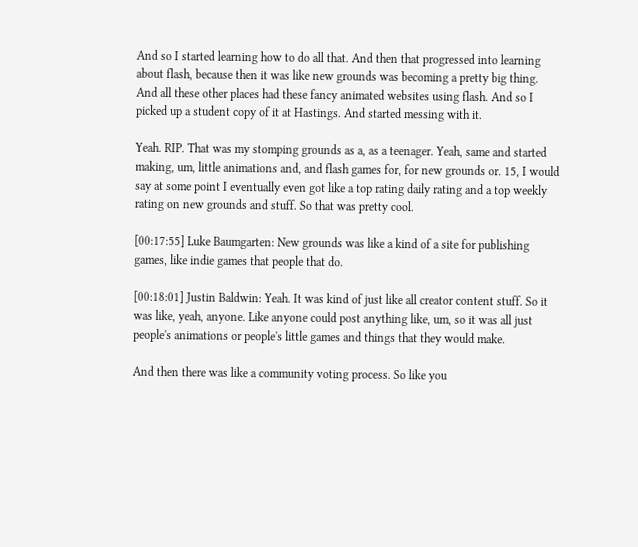And so I started learning how to do all that. And then that progressed into learning about flash, because then it was like new grounds was becoming a pretty big thing. And all these other places had these fancy animated websites using flash. And so I picked up a student copy of it at Hastings. And started messing with it.

Yeah. RIP. That was my stomping grounds as a, as a teenager. Yeah, same and started making, um, little animations and, and flash games for, for new grounds or. 15, I would say at some point I eventually even got like a top rating daily rating and a top weekly rating on new grounds and stuff. So that was pretty cool.

[00:17:55] Luke Baumgarten: New grounds was like a kind of a site for publishing games, like indie games that people that do.

[00:18:01] Justin Baldwin: Yeah. It was kind of just like all creator content stuff. So it was like, yeah, anyone. Like anyone could post anything like, um, so it was all just people's animations or people's little games and things that they would make.

And then there was like a community voting process. So like you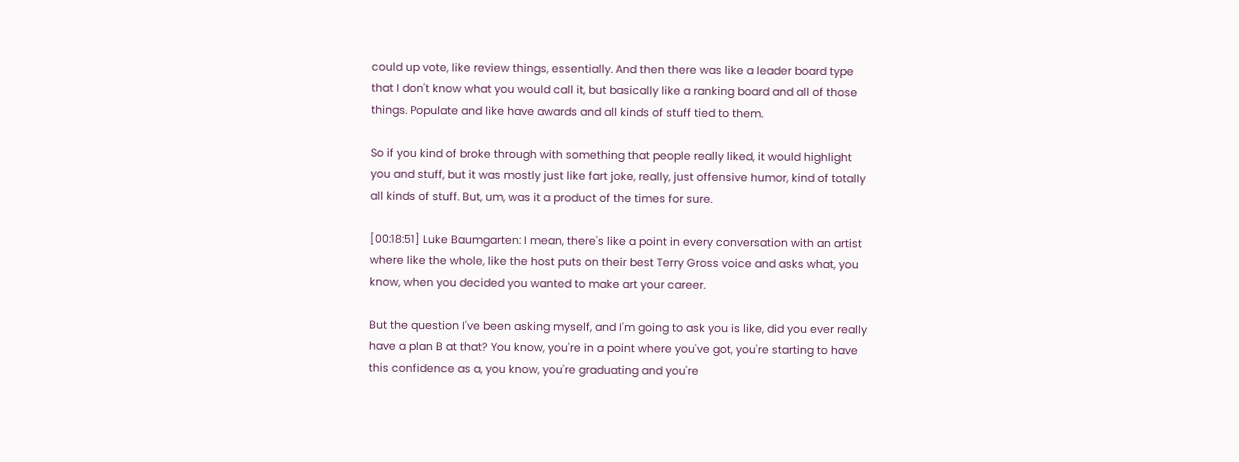could up vote, like review things, essentially. And then there was like a leader board type that I don't know what you would call it, but basically like a ranking board and all of those things. Populate and like have awards and all kinds of stuff tied to them.

So if you kind of broke through with something that people really liked, it would highlight you and stuff, but it was mostly just like fart joke, really, just offensive humor, kind of totally all kinds of stuff. But, um, was it a product of the times for sure.

[00:18:51] Luke Baumgarten: I mean, there's like a point in every conversation with an artist where like the whole, like the host puts on their best Terry Gross voice and asks what, you know, when you decided you wanted to make art your career.

But the question I've been asking myself, and I'm going to ask you is like, did you ever really have a plan B at that? You know, you're in a point where you've got, you're starting to have this confidence as a, you know, you're graduating and you're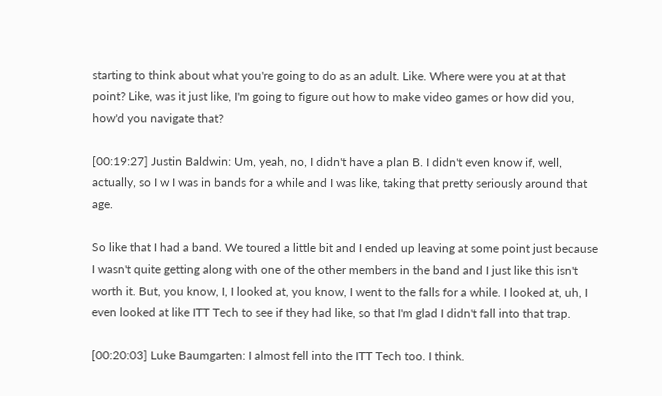starting to think about what you're going to do as an adult. Like. Where were you at at that point? Like, was it just like, I'm going to figure out how to make video games or how did you, how'd you navigate that?

[00:19:27] Justin Baldwin: Um, yeah, no, I didn't have a plan B. I didn't even know if, well, actually, so I w I was in bands for a while and I was like, taking that pretty seriously around that age.

So like that I had a band. We toured a little bit and I ended up leaving at some point just because I wasn't quite getting along with one of the other members in the band and I just like this isn't worth it. But, you know, I, I looked at, you know, I went to the falls for a while. I looked at, uh, I even looked at like ITT Tech to see if they had like, so that I'm glad I didn't fall into that trap.

[00:20:03] Luke Baumgarten: I almost fell into the ITT Tech too. I think.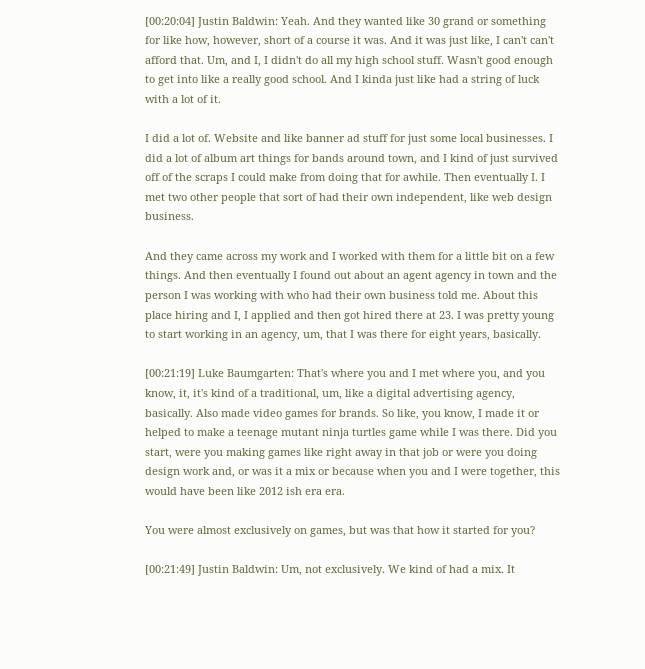[00:20:04] Justin Baldwin: Yeah. And they wanted like 30 grand or something for like how, however, short of a course it was. And it was just like, I can't can't afford that. Um, and I, I didn't do all my high school stuff. Wasn't good enough to get into like a really good school. And I kinda just like had a string of luck with a lot of it.

I did a lot of. Website and like banner ad stuff for just some local businesses. I did a lot of album art things for bands around town, and I kind of just survived off of the scraps I could make from doing that for awhile. Then eventually I. I met two other people that sort of had their own independent, like web design business.

And they came across my work and I worked with them for a little bit on a few things. And then eventually I found out about an agent agency in town and the person I was working with who had their own business told me. About this place hiring and I, I applied and then got hired there at 23. I was pretty young to start working in an agency, um, that I was there for eight years, basically.

[00:21:19] Luke Baumgarten: That's where you and I met where you, and you know, it, it's kind of a traditional, um, like a digital advertising agency, basically. Also made video games for brands. So like, you know, I made it or helped to make a teenage mutant ninja turtles game while I was there. Did you start, were you making games like right away in that job or were you doing design work and, or was it a mix or because when you and I were together, this would have been like 2012 ish era era.

You were almost exclusively on games, but was that how it started for you?

[00:21:49] Justin Baldwin: Um, not exclusively. We kind of had a mix. It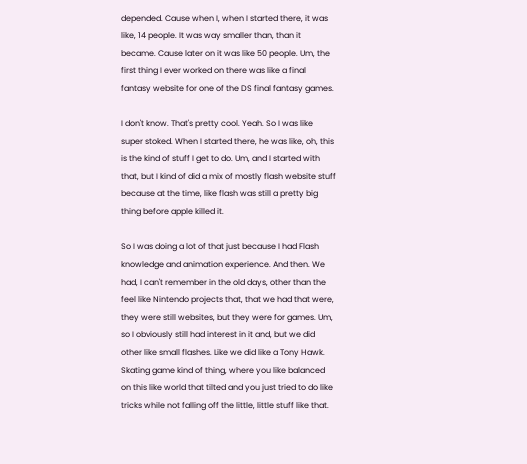depended. Cause when I, when I started there, it was like, 14 people. It was way smaller than, than it became. Cause later on it was like 50 people. Um, the first thing I ever worked on there was like a final fantasy website for one of the DS final fantasy games.

I don't know. That's pretty cool. Yeah. So I was like super stoked. When I started there, he was like, oh, this is the kind of stuff I get to do. Um, and I started with that, but I kind of did a mix of mostly flash website stuff because at the time, like flash was still a pretty big thing before apple killed it.

So I was doing a lot of that just because I had Flash knowledge and animation experience. And then. We had, I can't remember in the old days, other than the feel like Nintendo projects that, that we had that were, they were still websites, but they were for games. Um, so I obviously still had interest in it and, but we did other like small flashes. Like we did like a Tony Hawk. Skating game kind of thing, where you like balanced on this like world that tilted and you just tried to do like tricks while not falling off the little, little stuff like that.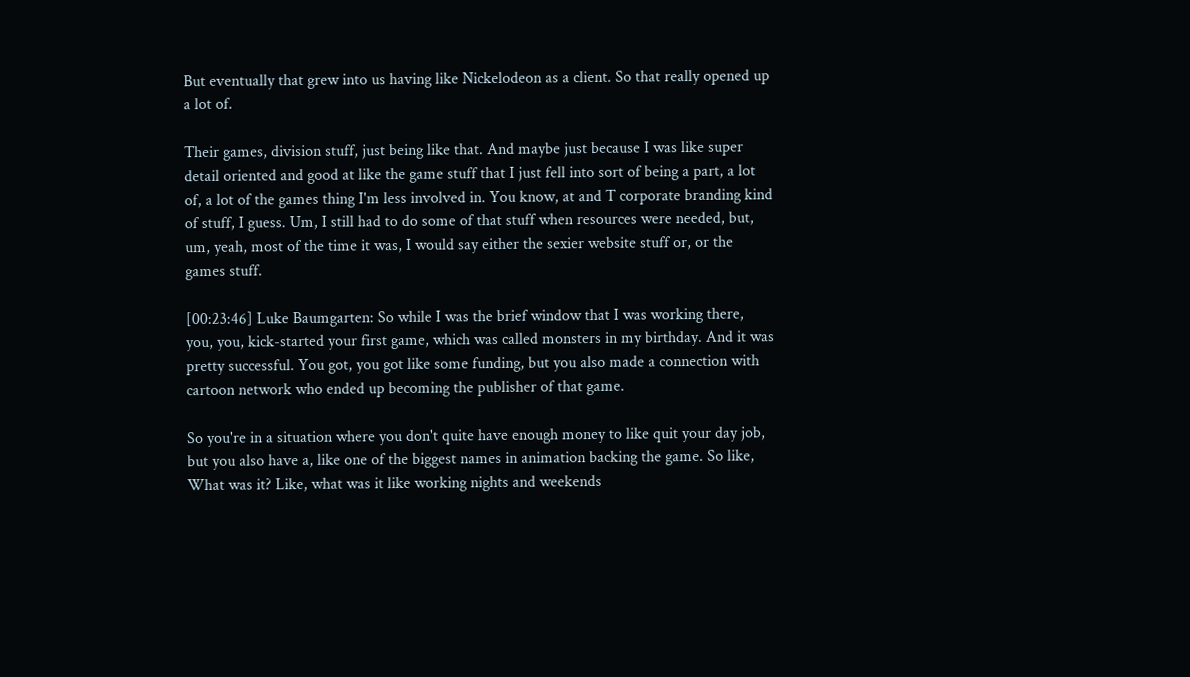But eventually that grew into us having like Nickelodeon as a client. So that really opened up a lot of.

Their games, division stuff, just being like that. And maybe just because I was like super detail oriented and good at like the game stuff that I just fell into sort of being a part, a lot of, a lot of the games thing I'm less involved in. You know, at and T corporate branding kind of stuff, I guess. Um, I still had to do some of that stuff when resources were needed, but, um, yeah, most of the time it was, I would say either the sexier website stuff or, or the games stuff.

[00:23:46] Luke Baumgarten: So while I was the brief window that I was working there, you, you, kick-started your first game, which was called monsters in my birthday. And it was pretty successful. You got, you got like some funding, but you also made a connection with cartoon network who ended up becoming the publisher of that game.

So you're in a situation where you don't quite have enough money to like quit your day job, but you also have a, like one of the biggest names in animation backing the game. So like, What was it? Like, what was it like working nights and weekends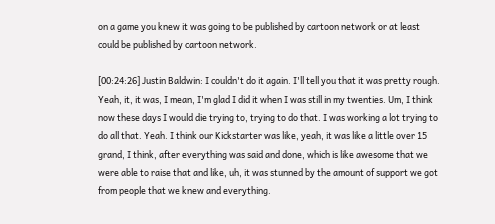on a game you knew it was going to be published by cartoon network or at least could be published by cartoon network.

[00:24:26] Justin Baldwin: I couldn't do it again. I'll tell you that it was pretty rough. Yeah, it, it was, I mean, I'm glad I did it when I was still in my twenties. Um, I think now these days I would die trying to, trying to do that. I was working a lot trying to do all that. Yeah. I think our Kickstarter was like, yeah, it was like a little over 15 grand, I think, after everything was said and done, which is like awesome that we were able to raise that and like, uh, it was stunned by the amount of support we got from people that we knew and everything.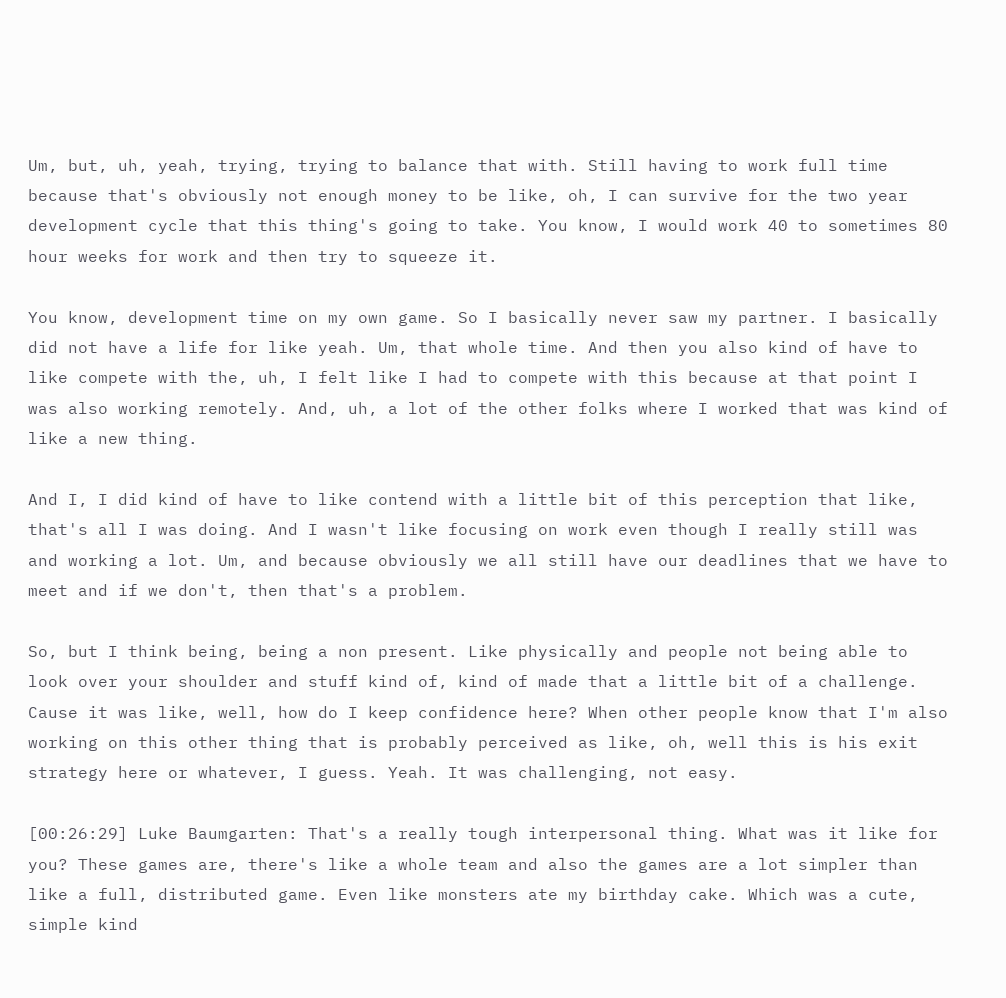Um, but, uh, yeah, trying, trying to balance that with. Still having to work full time because that's obviously not enough money to be like, oh, I can survive for the two year development cycle that this thing's going to take. You know, I would work 40 to sometimes 80 hour weeks for work and then try to squeeze it.

You know, development time on my own game. So I basically never saw my partner. I basically did not have a life for like yeah. Um, that whole time. And then you also kind of have to like compete with the, uh, I felt like I had to compete with this because at that point I was also working remotely. And, uh, a lot of the other folks where I worked that was kind of like a new thing.

And I, I did kind of have to like contend with a little bit of this perception that like, that's all I was doing. And I wasn't like focusing on work even though I really still was and working a lot. Um, and because obviously we all still have our deadlines that we have to meet and if we don't, then that's a problem.

So, but I think being, being a non present. Like physically and people not being able to look over your shoulder and stuff kind of, kind of made that a little bit of a challenge. Cause it was like, well, how do I keep confidence here? When other people know that I'm also working on this other thing that is probably perceived as like, oh, well this is his exit strategy here or whatever, I guess. Yeah. It was challenging, not easy.

[00:26:29] Luke Baumgarten: That's a really tough interpersonal thing. What was it like for you? These games are, there's like a whole team and also the games are a lot simpler than like a full, distributed game. Even like monsters ate my birthday cake. Which was a cute, simple kind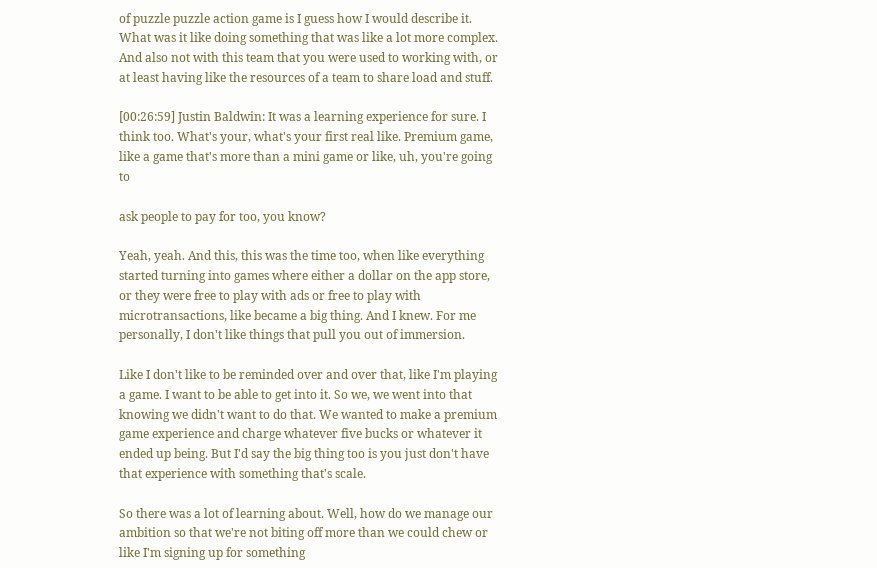of puzzle puzzle action game is I guess how I would describe it. What was it like doing something that was like a lot more complex. And also not with this team that you were used to working with, or at least having like the resources of a team to share load and stuff.

[00:26:59] Justin Baldwin: It was a learning experience for sure. I think too. What's your, what's your first real like. Premium game, like a game that's more than a mini game or like, uh, you're going to

ask people to pay for too, you know?

Yeah, yeah. And this, this was the time too, when like everything started turning into games where either a dollar on the app store, or they were free to play with ads or free to play with microtransactions, like became a big thing. And I knew. For me personally, I don't like things that pull you out of immersion.

Like I don't like to be reminded over and over that, like I'm playing a game. I want to be able to get into it. So we, we went into that knowing we didn't want to do that. We wanted to make a premium game experience and charge whatever five bucks or whatever it ended up being. But I'd say the big thing too is you just don't have that experience with something that's scale.

So there was a lot of learning about. Well, how do we manage our ambition so that we're not biting off more than we could chew or like I'm signing up for something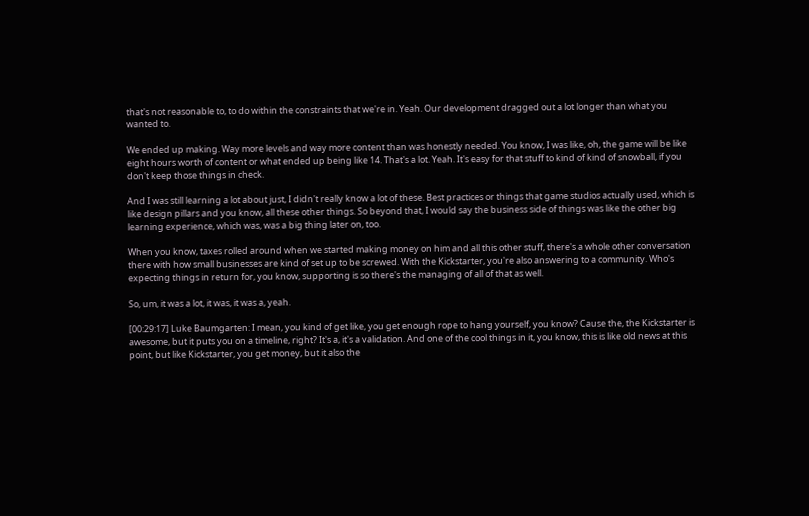that's not reasonable to, to do within the constraints that we're in. Yeah. Our development dragged out a lot longer than what you wanted to.

We ended up making. Way more levels and way more content than was honestly needed. You know, I was like, oh, the game will be like eight hours worth of content or what ended up being like 14. That's a lot. Yeah. It's easy for that stuff to kind of kind of snowball, if you don't keep those things in check.

And I was still learning a lot about just, I didn't really know a lot of these. Best practices or things that game studios actually used, which is like design pillars and you know, all these other things. So beyond that, I would say the business side of things was like the other big learning experience, which was, was a big thing later on, too.

When you know, taxes rolled around when we started making money on him and all this other stuff, there's a whole other conversation there with how small businesses are kind of set up to be screwed. With the Kickstarter, you're also answering to a community. Who's expecting things in return for, you know, supporting is so there's the managing of all of that as well.

So, um, it was a lot, it was, it was a, yeah.

[00:29:17] Luke Baumgarten: I mean, you kind of get like, you get enough rope to hang yourself, you know? Cause the, the Kickstarter is awesome, but it puts you on a timeline, right? It's a, it's a validation. And one of the cool things in it, you know, this is like old news at this point, but like Kickstarter, you get money, but it also the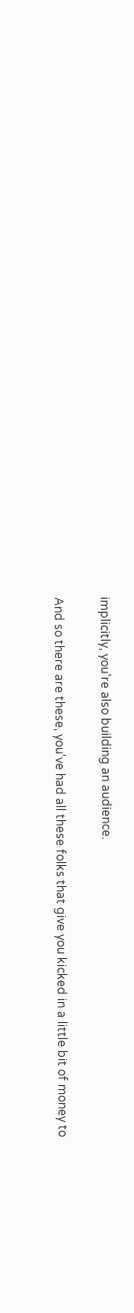implicitly, you're also building an audience.

And so there are these, you've had all these folks that give you kicked in a little bit of money to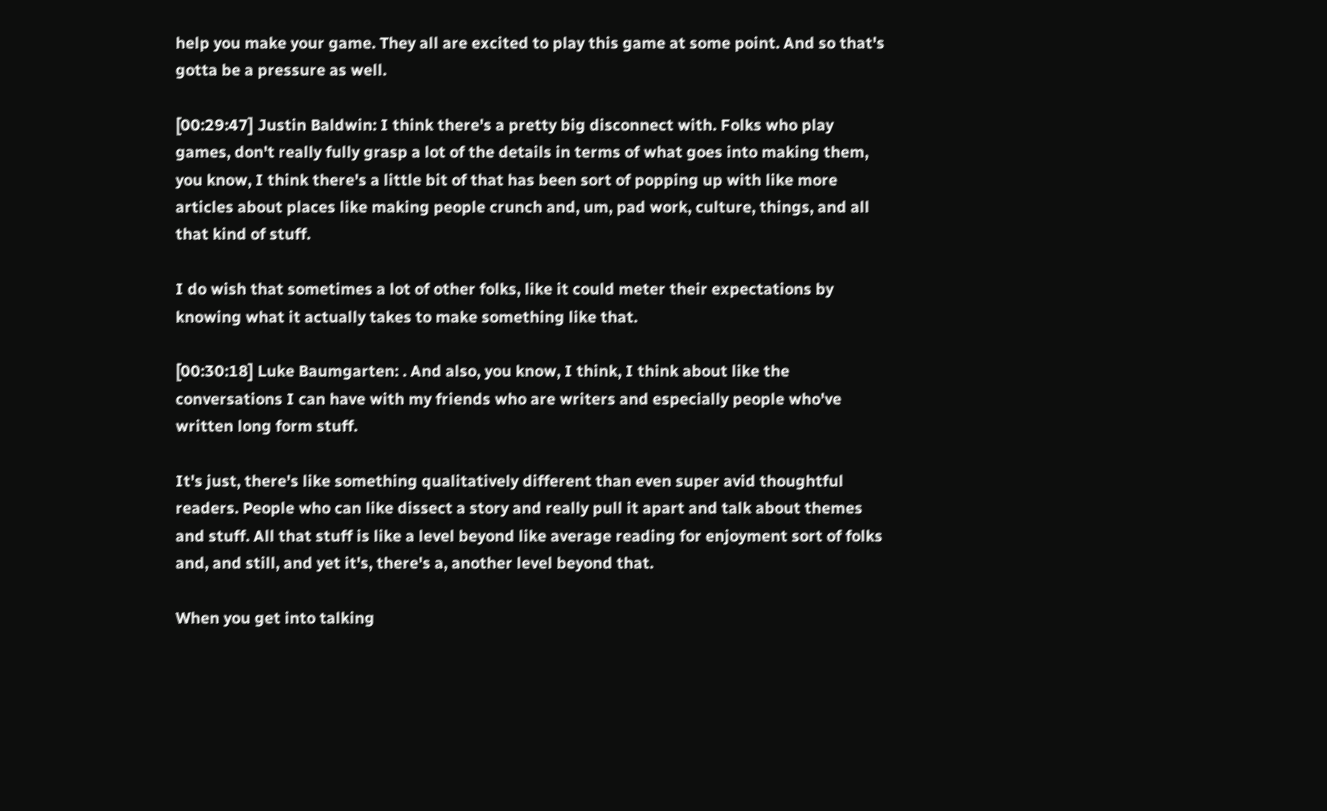help you make your game. They all are excited to play this game at some point. And so that's gotta be a pressure as well.

[00:29:47] Justin Baldwin: I think there's a pretty big disconnect with. Folks who play games, don't really fully grasp a lot of the details in terms of what goes into making them, you know, I think there's a little bit of that has been sort of popping up with like more articles about places like making people crunch and, um, pad work, culture, things, and all that kind of stuff.

I do wish that sometimes a lot of other folks, like it could meter their expectations by knowing what it actually takes to make something like that.

[00:30:18] Luke Baumgarten: . And also, you know, I think, I think about like the conversations I can have with my friends who are writers and especially people who've written long form stuff.

It's just, there's like something qualitatively different than even super avid thoughtful readers. People who can like dissect a story and really pull it apart and talk about themes and stuff. All that stuff is like a level beyond like average reading for enjoyment sort of folks and, and still, and yet it's, there's a, another level beyond that.

When you get into talking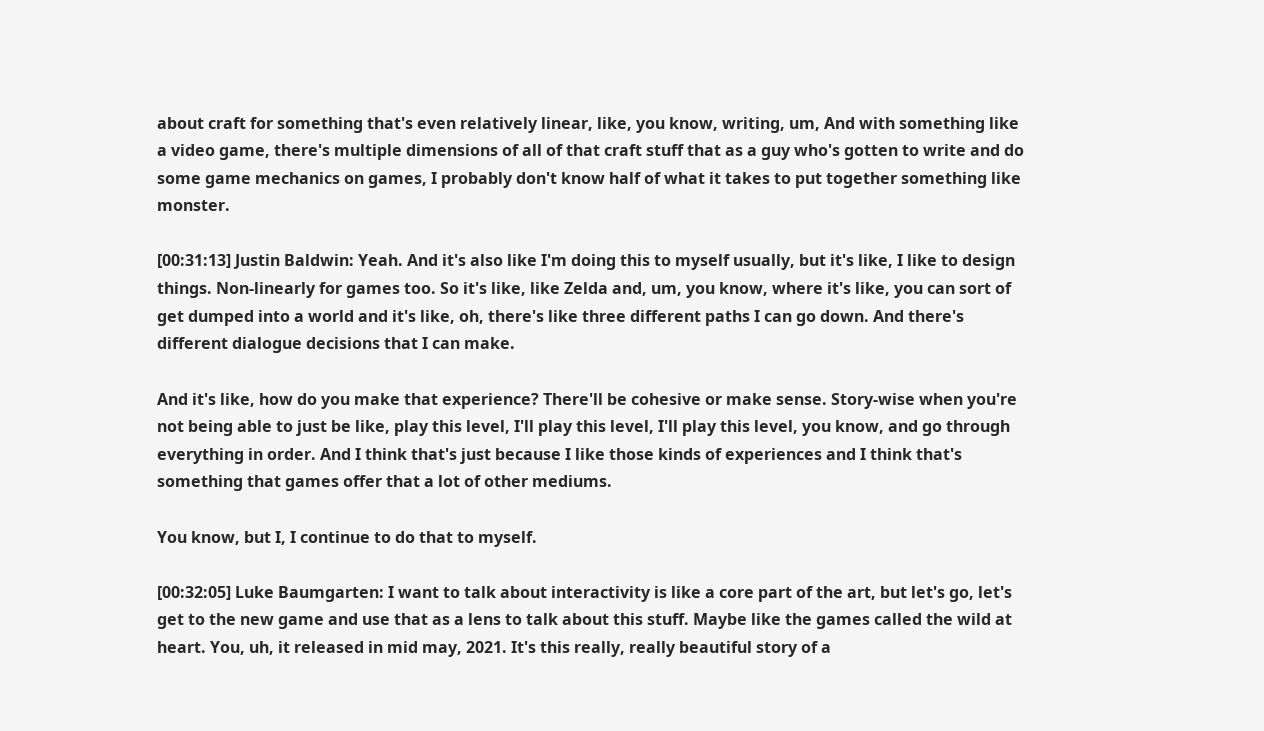about craft for something that's even relatively linear, like, you know, writing, um, And with something like a video game, there's multiple dimensions of all of that craft stuff that as a guy who's gotten to write and do some game mechanics on games, I probably don't know half of what it takes to put together something like monster.

[00:31:13] Justin Baldwin: Yeah. And it's also like I'm doing this to myself usually, but it's like, I like to design things. Non-linearly for games too. So it's like, like Zelda and, um, you know, where it's like, you can sort of get dumped into a world and it's like, oh, there's like three different paths I can go down. And there's different dialogue decisions that I can make.

And it's like, how do you make that experience? There'll be cohesive or make sense. Story-wise when you're not being able to just be like, play this level, I'll play this level, I'll play this level, you know, and go through everything in order. And I think that's just because I like those kinds of experiences and I think that's something that games offer that a lot of other mediums.

You know, but I, I continue to do that to myself.

[00:32:05] Luke Baumgarten: I want to talk about interactivity is like a core part of the art, but let's go, let's get to the new game and use that as a lens to talk about this stuff. Maybe like the games called the wild at heart. You, uh, it released in mid may, 2021. It's this really, really beautiful story of a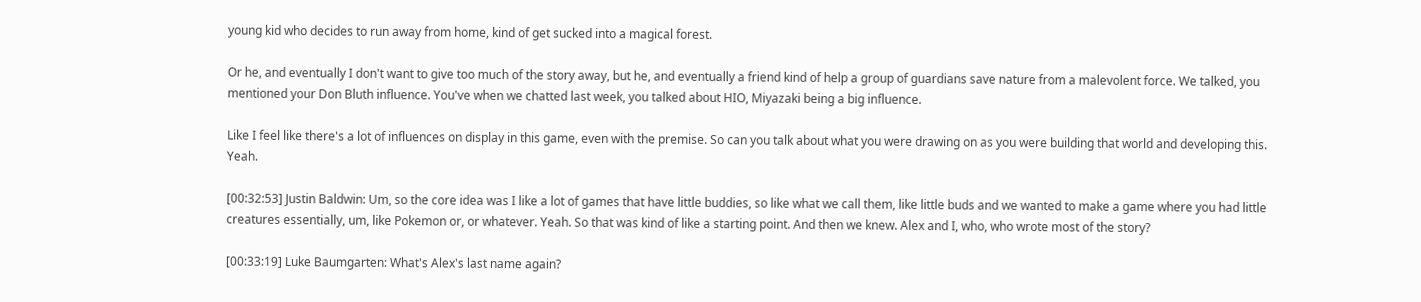young kid who decides to run away from home, kind of get sucked into a magical forest.

Or he, and eventually I don't want to give too much of the story away, but he, and eventually a friend kind of help a group of guardians save nature from a malevolent force. We talked, you mentioned your Don Bluth influence. You've when we chatted last week, you talked about HIO, Miyazaki being a big influence.

Like I feel like there's a lot of influences on display in this game, even with the premise. So can you talk about what you were drawing on as you were building that world and developing this. Yeah.

[00:32:53] Justin Baldwin: Um, so the core idea was I like a lot of games that have little buddies, so like what we call them, like little buds and we wanted to make a game where you had little creatures essentially, um, like Pokemon or, or whatever. Yeah. So that was kind of like a starting point. And then we knew. Alex and I, who, who wrote most of the story?

[00:33:19] Luke Baumgarten: What's Alex's last name again?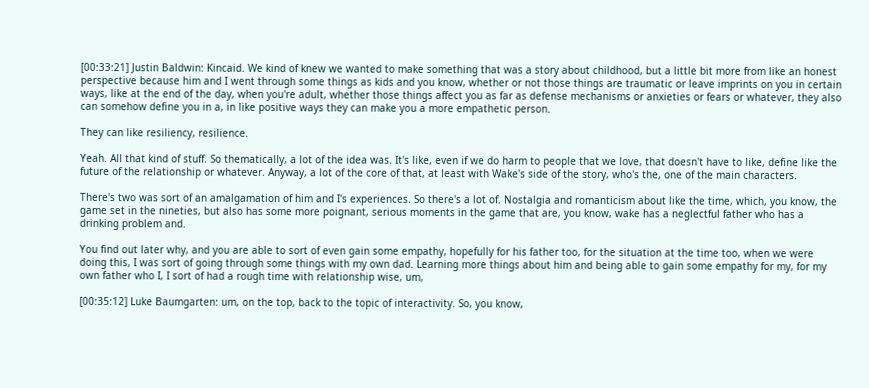[00:33:21] Justin Baldwin: Kincaid. We kind of knew we wanted to make something that was a story about childhood, but a little bit more from like an honest perspective because him and I went through some things as kids and you know, whether or not those things are traumatic or leave imprints on you in certain ways, like at the end of the day, when you're adult, whether those things affect you as far as defense mechanisms or anxieties or fears or whatever, they also can somehow define you in a, in like positive ways they can make you a more empathetic person.

They can like resiliency, resilience.

Yeah. All that kind of stuff. So thematically, a lot of the idea was. It's like, even if we do harm to people that we love, that doesn't have to like, define like the future of the relationship or whatever. Anyway, a lot of the core of that, at least with Wake's side of the story, who's the, one of the main characters.

There's two was sort of an amalgamation of him and I's experiences. So there's a lot of. Nostalgia and romanticism about like the time, which, you know, the game set in the nineties, but also has some more poignant, serious moments in the game that are, you know, wake has a neglectful father who has a drinking problem and.

You find out later why, and you are able to sort of even gain some empathy, hopefully for his father too, for the situation at the time too, when we were doing this, I was sort of going through some things with my own dad. Learning more things about him and being able to gain some empathy for my, for my own father who I, I sort of had a rough time with relationship wise, um,

[00:35:12] Luke Baumgarten: um, on the top, back to the topic of interactivity. So, you know,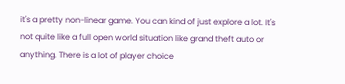it's a pretty non-linear game. You can kind of just explore a lot. It's not quite like a full open world situation like grand theft auto or anything. There is a lot of player choice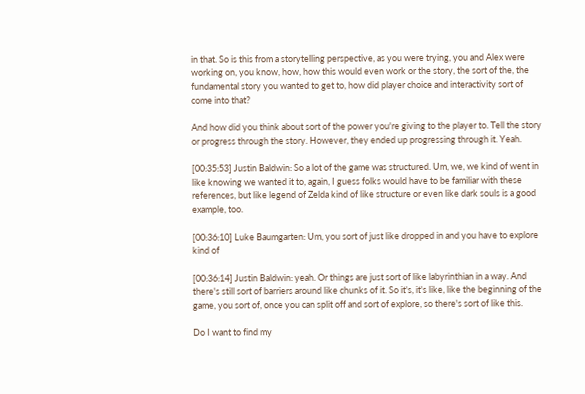in that. So is this from a storytelling perspective, as you were trying, you and Alex were working on, you know, how, how this would even work or the story, the sort of the, the fundamental story you wanted to get to, how did player choice and interactivity sort of come into that?

And how did you think about sort of the power you're giving to the player to. Tell the story or progress through the story. However, they ended up progressing through it. Yeah.

[00:35:53] Justin Baldwin: So a lot of the game was structured. Um, we, we kind of went in like knowing we wanted it to, again, I guess folks would have to be familiar with these references, but like legend of Zelda kind of like structure or even like dark souls is a good example, too.

[00:36:10] Luke Baumgarten: Um, you sort of just like dropped in and you have to explore kind of

[00:36:14] Justin Baldwin: yeah. Or things are just sort of like labyrinthian in a way. And there's still sort of barriers around like chunks of it. So it's, it's like, like the beginning of the game, you sort of, once you can split off and sort of explore, so there's sort of like this.

Do I want to find my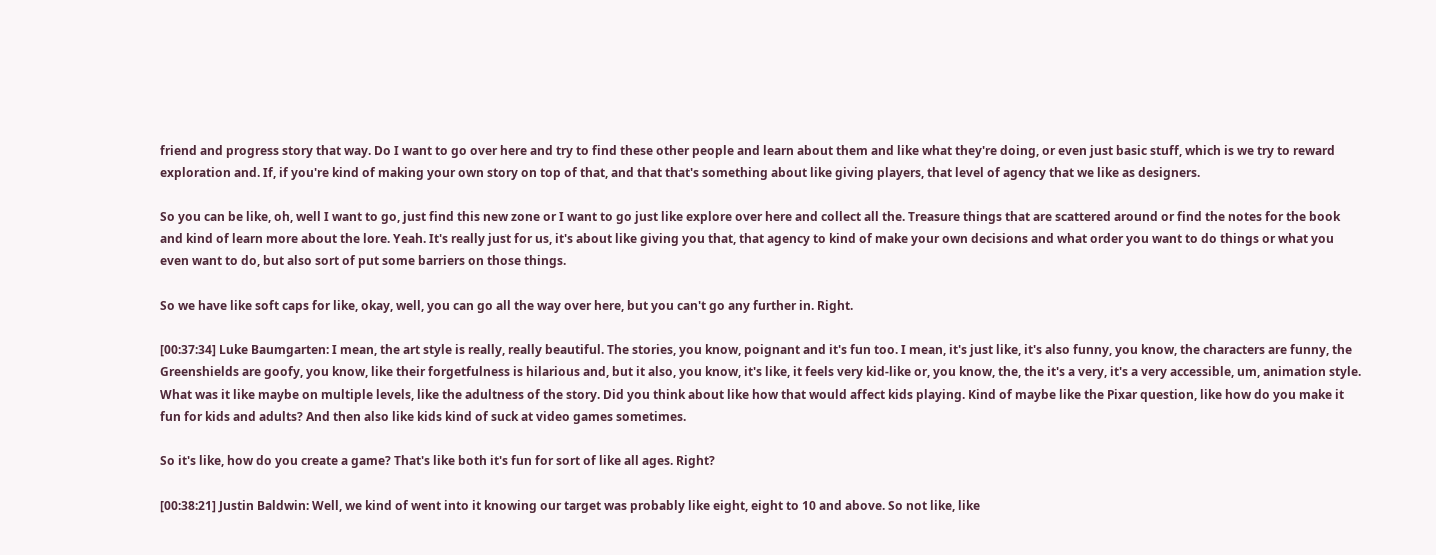friend and progress story that way. Do I want to go over here and try to find these other people and learn about them and like what they're doing, or even just basic stuff, which is we try to reward exploration and. If, if you're kind of making your own story on top of that, and that that's something about like giving players, that level of agency that we like as designers.

So you can be like, oh, well I want to go, just find this new zone or I want to go just like explore over here and collect all the. Treasure things that are scattered around or find the notes for the book and kind of learn more about the lore. Yeah. It's really just for us, it's about like giving you that, that agency to kind of make your own decisions and what order you want to do things or what you even want to do, but also sort of put some barriers on those things.

So we have like soft caps for like, okay, well, you can go all the way over here, but you can't go any further in. Right.

[00:37:34] Luke Baumgarten: I mean, the art style is really, really beautiful. The stories, you know, poignant and it's fun too. I mean, it's just like, it's also funny, you know, the characters are funny, the Greenshields are goofy, you know, like their forgetfulness is hilarious and, but it also, you know, it's like, it feels very kid-like or, you know, the, the it's a very, it's a very accessible, um, animation style. What was it like maybe on multiple levels, like the adultness of the story. Did you think about like how that would affect kids playing. Kind of maybe like the Pixar question, like how do you make it fun for kids and adults? And then also like kids kind of suck at video games sometimes.

So it's like, how do you create a game? That's like both it's fun for sort of like all ages. Right?

[00:38:21] Justin Baldwin: Well, we kind of went into it knowing our target was probably like eight, eight to 10 and above. So not like, like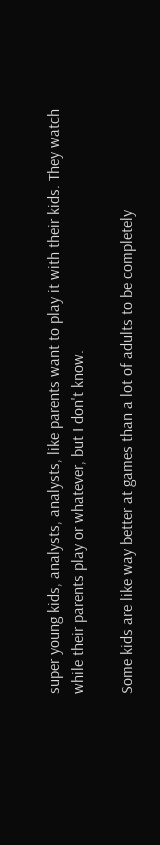super young kids, analysts, analysts, like parents want to play it with their kids. They watch while their parents play or whatever, but I don't know.

Some kids are like way better at games than a lot of adults to be completely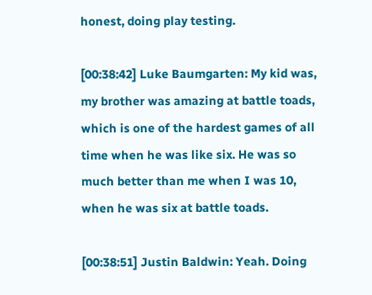honest, doing play testing.

[00:38:42] Luke Baumgarten: My kid was, my brother was amazing at battle toads, which is one of the hardest games of all time when he was like six. He was so much better than me when I was 10, when he was six at battle toads.

[00:38:51] Justin Baldwin: Yeah. Doing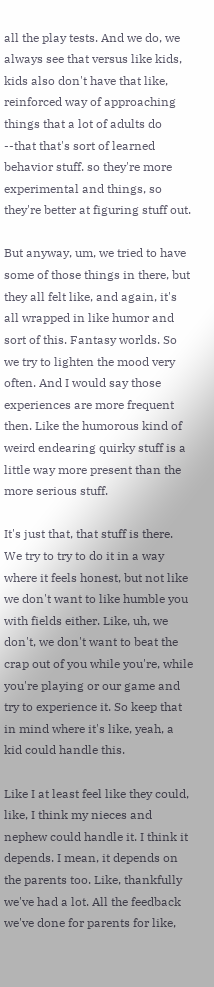all the play tests. And we do, we always see that versus like kids, kids also don't have that like, reinforced way of approaching things that a lot of adults do --that that's sort of learned behavior stuff. so they're more experimental and things, so they're better at figuring stuff out.

But anyway, um, we tried to have some of those things in there, but they all felt like, and again, it's all wrapped in like humor and sort of this. Fantasy worlds. So we try to lighten the mood very often. And I would say those experiences are more frequent then. Like the humorous kind of weird endearing quirky stuff is a little way more present than the more serious stuff.

It's just that, that stuff is there. We try to try to do it in a way where it feels honest, but not like we don't want to like humble you with fields either. Like, uh, we don't, we don't want to beat the crap out of you while you're, while you're playing or our game and try to experience it. So keep that in mind where it's like, yeah, a kid could handle this.

Like I at least feel like they could, like, I think my nieces and nephew could handle it. I think it depends. I mean, it depends on the parents too. Like, thankfully we've had a lot. All the feedback we've done for parents for like,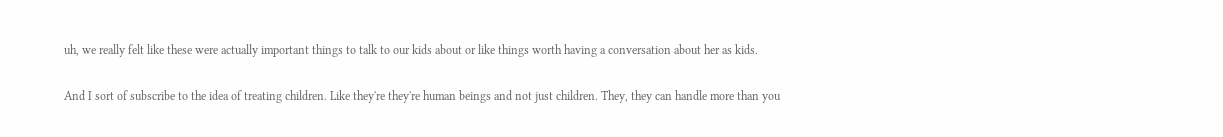uh, we really felt like these were actually important things to talk to our kids about or like things worth having a conversation about her as kids.

And I sort of subscribe to the idea of treating children. Like they're they're human beings and not just children. They, they can handle more than you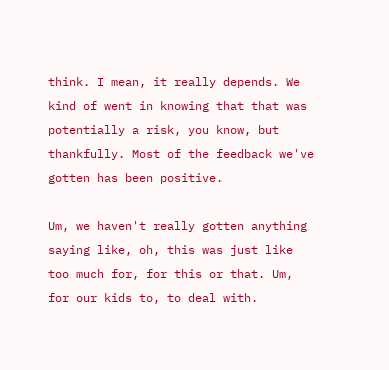think. I mean, it really depends. We kind of went in knowing that that was potentially a risk, you know, but thankfully. Most of the feedback we've gotten has been positive.

Um, we haven't really gotten anything saying like, oh, this was just like too much for, for this or that. Um, for our kids to, to deal with.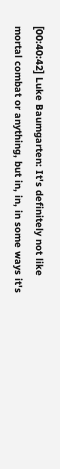[00:40:42] Luke Baumgarten: It's definitely not like mortal combat or anything, but in, in, in some ways it's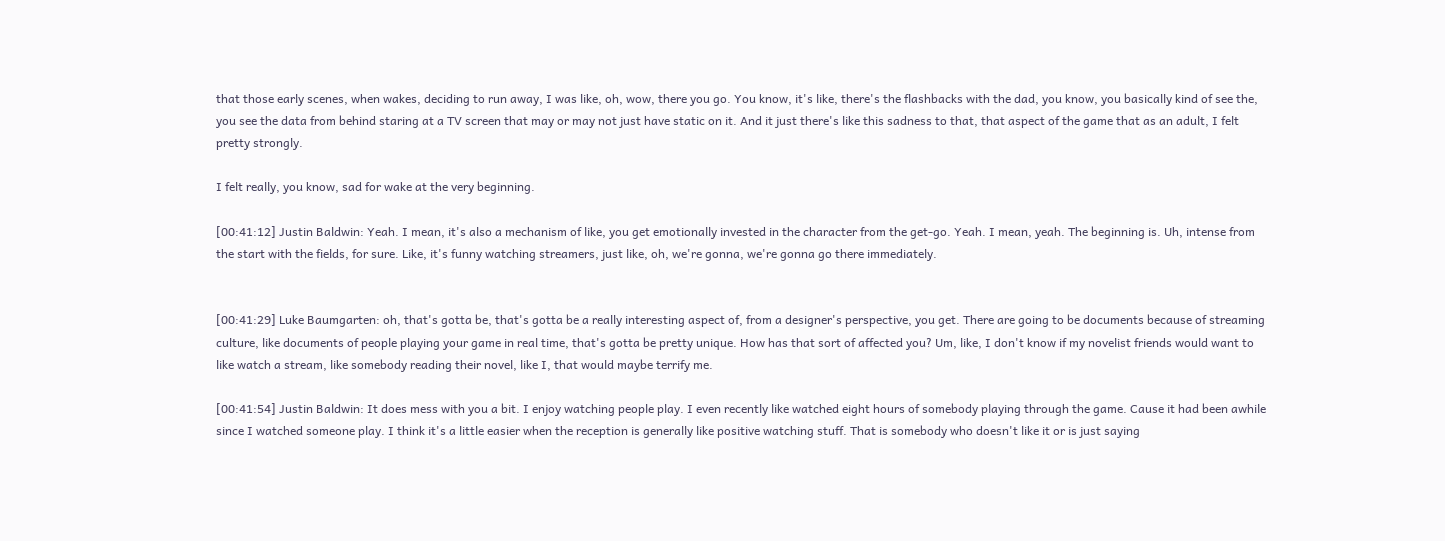that those early scenes, when wakes, deciding to run away, I was like, oh, wow, there you go. You know, it's like, there's the flashbacks with the dad, you know, you basically kind of see the, you see the data from behind staring at a TV screen that may or may not just have static on it. And it just there's like this sadness to that, that aspect of the game that as an adult, I felt pretty strongly.

I felt really, you know, sad for wake at the very beginning.

[00:41:12] Justin Baldwin: Yeah. I mean, it's also a mechanism of like, you get emotionally invested in the character from the get-go. Yeah. I mean, yeah. The beginning is. Uh, intense from the start with the fields, for sure. Like, it's funny watching streamers, just like, oh, we're gonna, we're gonna go there immediately.


[00:41:29] Luke Baumgarten: oh, that's gotta be, that's gotta be a really interesting aspect of, from a designer's perspective, you get. There are going to be documents because of streaming culture, like documents of people playing your game in real time, that's gotta be pretty unique. How has that sort of affected you? Um, like, I don't know if my novelist friends would want to like watch a stream, like somebody reading their novel, like I, that would maybe terrify me.

[00:41:54] Justin Baldwin: It does mess with you a bit. I enjoy watching people play. I even recently like watched eight hours of somebody playing through the game. Cause it had been awhile since I watched someone play. I think it's a little easier when the reception is generally like positive watching stuff. That is somebody who doesn't like it or is just saying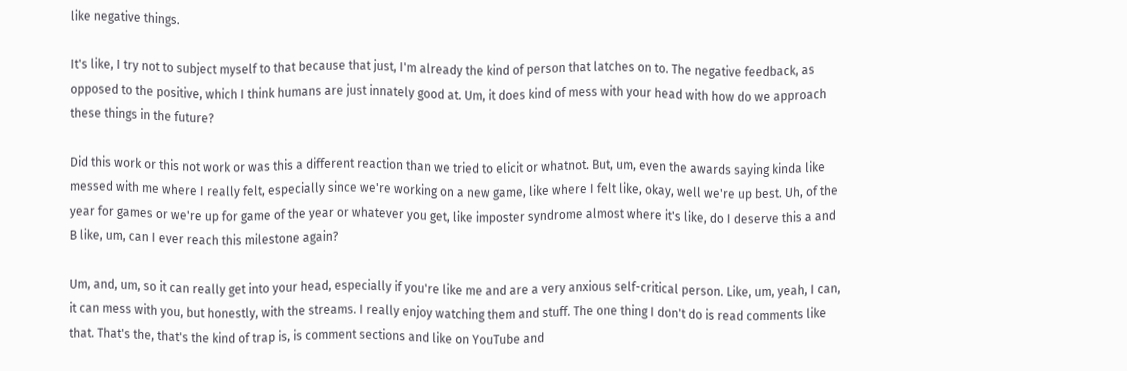like negative things.

It's like, I try not to subject myself to that because that just, I'm already the kind of person that latches on to. The negative feedback, as opposed to the positive, which I think humans are just innately good at. Um, it does kind of mess with your head with how do we approach these things in the future?

Did this work or this not work or was this a different reaction than we tried to elicit or whatnot. But, um, even the awards saying kinda like messed with me where I really felt, especially since we're working on a new game, like where I felt like, okay, well we're up best. Uh, of the year for games or we're up for game of the year or whatever you get, like imposter syndrome almost where it's like, do I deserve this a and B like, um, can I ever reach this milestone again?

Um, and, um, so it can really get into your head, especially if you're like me and are a very anxious self-critical person. Like, um, yeah, I can, it can mess with you, but honestly, with the streams. I really enjoy watching them and stuff. The one thing I don't do is read comments like that. That's the, that's the kind of trap is, is comment sections and like on YouTube and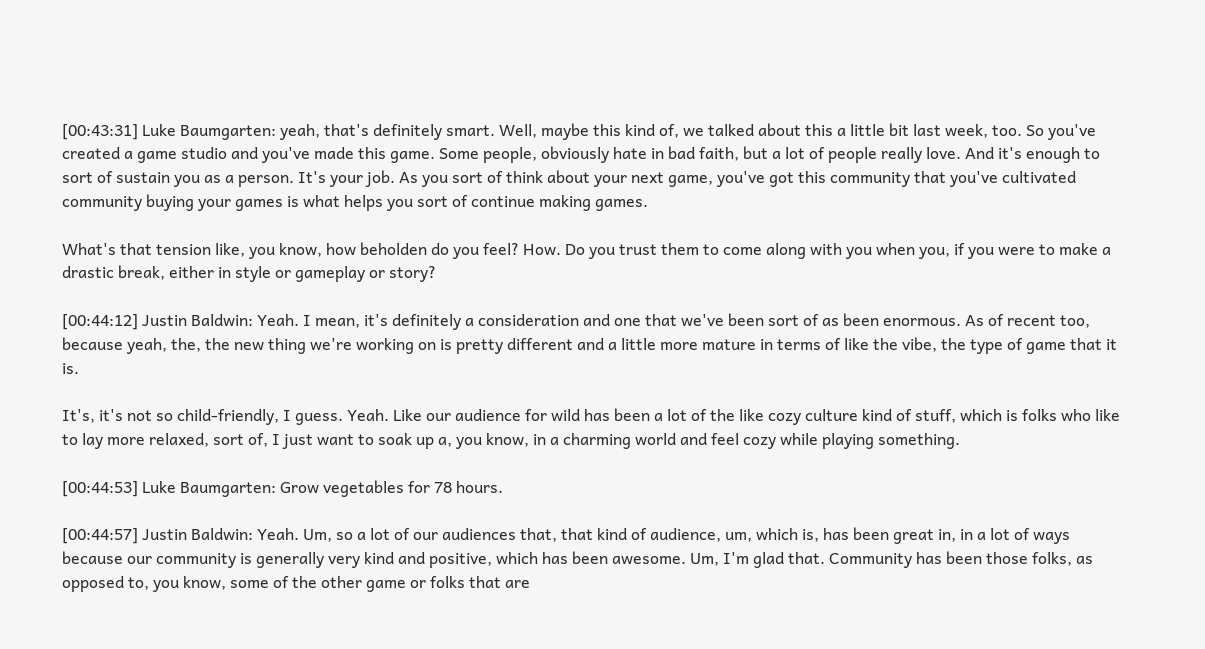[00:43:31] Luke Baumgarten: yeah, that's definitely smart. Well, maybe this kind of, we talked about this a little bit last week, too. So you've created a game studio and you've made this game. Some people, obviously hate in bad faith, but a lot of people really love. And it's enough to sort of sustain you as a person. It's your job. As you sort of think about your next game, you've got this community that you've cultivated community buying your games is what helps you sort of continue making games.

What's that tension like, you know, how beholden do you feel? How. Do you trust them to come along with you when you, if you were to make a drastic break, either in style or gameplay or story?

[00:44:12] Justin Baldwin: Yeah. I mean, it's definitely a consideration and one that we've been sort of as been enormous. As of recent too, because yeah, the, the new thing we're working on is pretty different and a little more mature in terms of like the vibe, the type of game that it is.

It's, it's not so child-friendly, I guess. Yeah. Like our audience for wild has been a lot of the like cozy culture kind of stuff, which is folks who like to lay more relaxed, sort of, I just want to soak up a, you know, in a charming world and feel cozy while playing something.

[00:44:53] Luke Baumgarten: Grow vegetables for 78 hours.

[00:44:57] Justin Baldwin: Yeah. Um, so a lot of our audiences that, that kind of audience, um, which is, has been great in, in a lot of ways because our community is generally very kind and positive, which has been awesome. Um, I'm glad that. Community has been those folks, as opposed to, you know, some of the other game or folks that are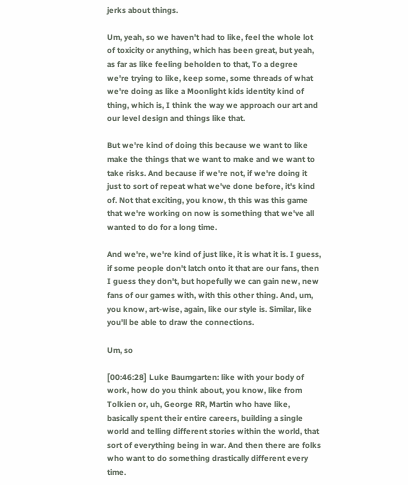jerks about things.

Um, yeah, so we haven't had to like, feel the whole lot of toxicity or anything, which has been great, but yeah, as far as like feeling beholden to that, To a degree we're trying to like, keep some, some threads of what we're doing as like a Moonlight kids identity kind of thing, which is, I think the way we approach our art and our level design and things like that.

But we're kind of doing this because we want to like make the things that we want to make and we want to take risks. And because if we're not, if we're doing it just to sort of repeat what we've done before, it's kind of. Not that exciting, you know, th this was this game that we're working on now is something that we've all wanted to do for a long time.

And we're, we're kind of just like, it is what it is. I guess, if some people don't latch onto it that are our fans, then I guess they don't, but hopefully we can gain new, new fans of our games with, with this other thing. And, um, you know, art-wise, again, like our style is. Similar, like you'll be able to draw the connections.

Um, so

[00:46:28] Luke Baumgarten: like with your body of work, how do you think about, you know, like from Tolkien or, uh, George RR, Martin who have like, basically spent their entire careers, building a single world and telling different stories within the world, that sort of everything being in war. And then there are folks who want to do something drastically different every time.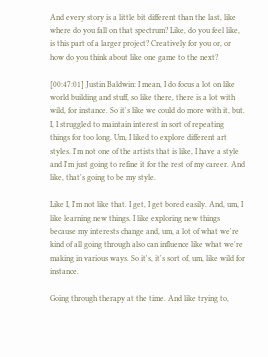And every story is a little bit different than the last, like where do you fall on that spectrum? Like, do you feel like, is this part of a larger project? Creatively for you or, or how do you think about like one game to the next?

[00:47:01] Justin Baldwin: I mean, I do focus a lot on like world building and stuff, so like there, there is a lot with wild, for instance. So it's like we could do more with it, but. I, I struggled to maintain interest in sort of repeating things for too long. Um, I liked to explore different art styles. I'm not one of the artists that is like, I have a style and I'm just going to refine it for the rest of my career. And like, that's going to be my style.

Like I, I'm not like that. I get, I get bored easily. And, um, I like learning new things. I like exploring new things because my interests change and, um, a lot of what we're kind of all going through also can influence like what we're making in various ways. So it's, it's sort of, um, like wild for instance.

Going through therapy at the time. And like trying to,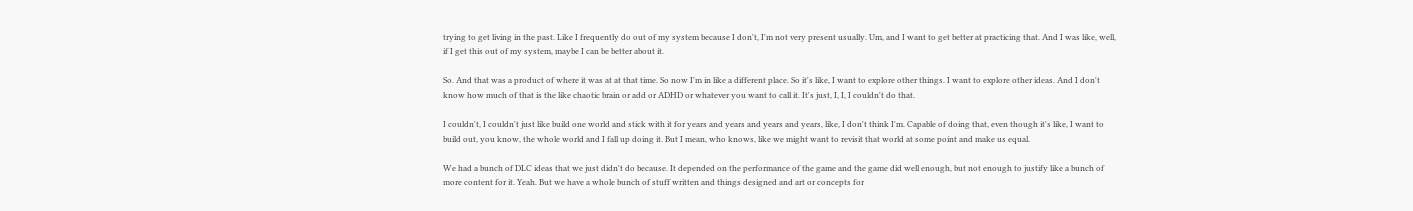trying to get living in the past. Like I frequently do out of my system because I don't, I'm not very present usually. Um, and I want to get better at practicing that. And I was like, well, if I get this out of my system, maybe I can be better about it.

So. And that was a product of where it was at at that time. So now I'm in like a different place. So it's like, I want to explore other things. I want to explore other ideas. And I don't know how much of that is the like chaotic brain or add or ADHD or whatever you want to call it. It's just, I, I, I couldn't do that.

I couldn't, I couldn't just like build one world and stick with it for years and years and years and years, like, I don't think I'm. Capable of doing that, even though it's like, I want to build out, you know, the whole world and I fall up doing it. But I mean, who knows, like we might want to revisit that world at some point and make us equal.

We had a bunch of DLC ideas that we just didn't do because. It depended on the performance of the game and the game did well enough, but not enough to justify like a bunch of more content for it. Yeah. But we have a whole bunch of stuff written and things designed and art or concepts for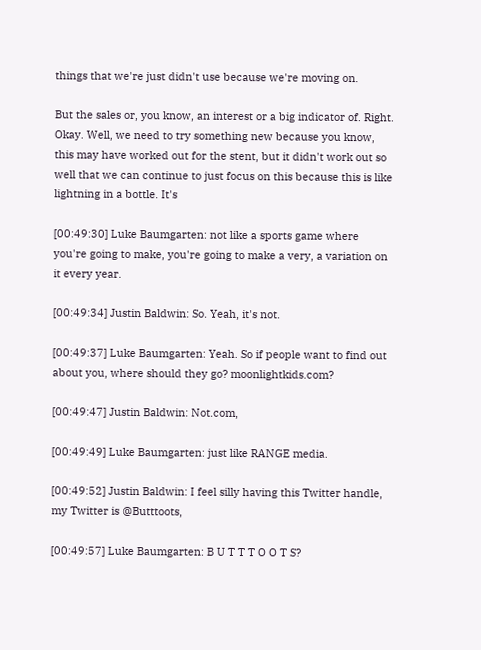things that we're just didn't use because we're moving on.

But the sales or, you know, an interest or a big indicator of. Right. Okay. Well, we need to try something new because you know, this may have worked out for the stent, but it didn't work out so well that we can continue to just focus on this because this is like lightning in a bottle. It's

[00:49:30] Luke Baumgarten: not like a sports game where you're going to make, you're going to make a very, a variation on it every year.

[00:49:34] Justin Baldwin: So. Yeah, it's not.

[00:49:37] Luke Baumgarten: Yeah. So if people want to find out about you, where should they go? moonlightkids.com?

[00:49:47] Justin Baldwin: Not.com,

[00:49:49] Luke Baumgarten: just like RANGE media.

[00:49:52] Justin Baldwin: I feel silly having this Twitter handle, my Twitter is @Butttoots,

[00:49:57] Luke Baumgarten: B U T T T O O T S?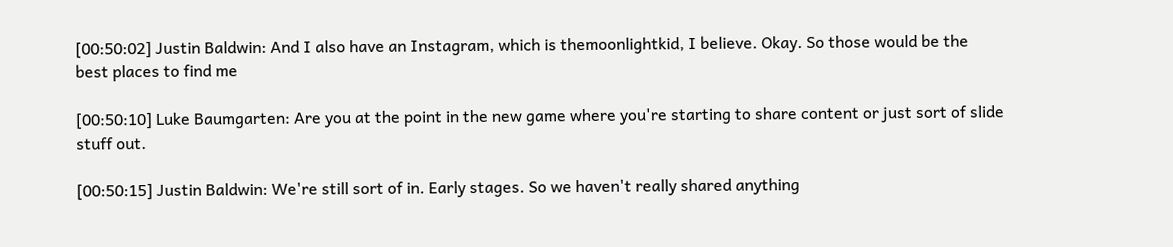[00:50:02] Justin Baldwin: And I also have an Instagram, which is themoonlightkid, I believe. Okay. So those would be the best places to find me

[00:50:10] Luke Baumgarten: Are you at the point in the new game where you're starting to share content or just sort of slide stuff out.

[00:50:15] Justin Baldwin: We're still sort of in. Early stages. So we haven't really shared anything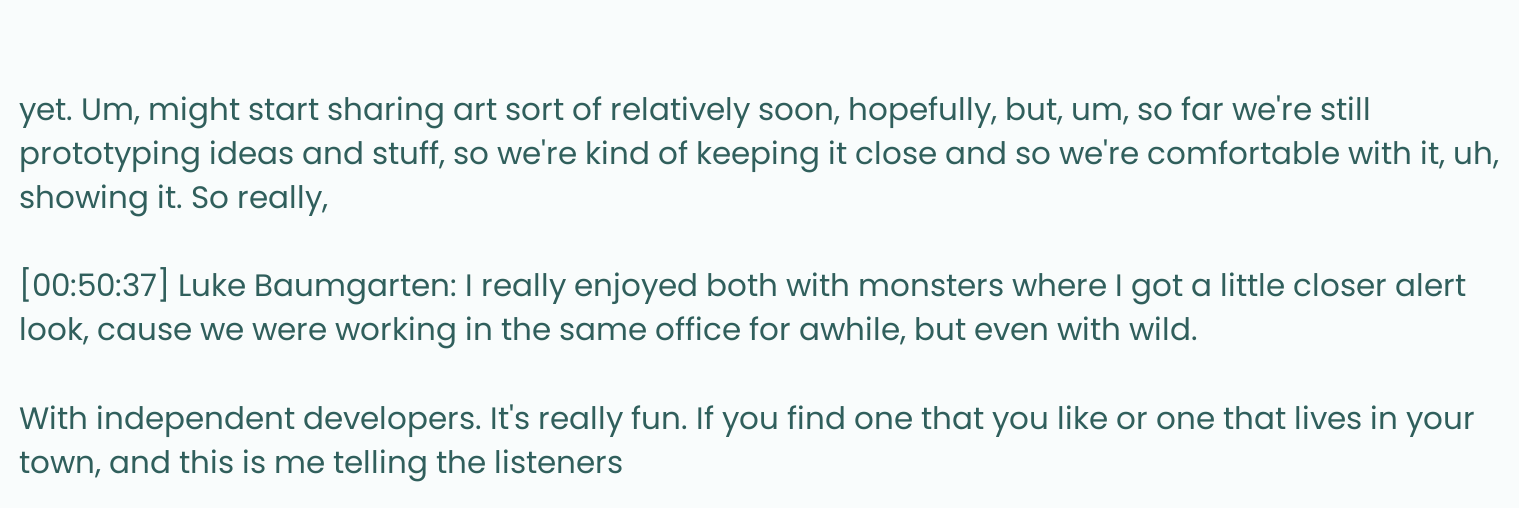yet. Um, might start sharing art sort of relatively soon, hopefully, but, um, so far we're still prototyping ideas and stuff, so we're kind of keeping it close and so we're comfortable with it, uh, showing it. So really,

[00:50:37] Luke Baumgarten: I really enjoyed both with monsters where I got a little closer alert look, cause we were working in the same office for awhile, but even with wild.

With independent developers. It's really fun. If you find one that you like or one that lives in your town, and this is me telling the listeners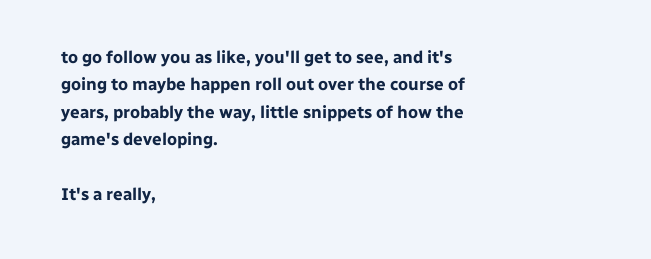to go follow you as like, you'll get to see, and it's going to maybe happen roll out over the course of years, probably the way, little snippets of how the game's developing.

It's a really,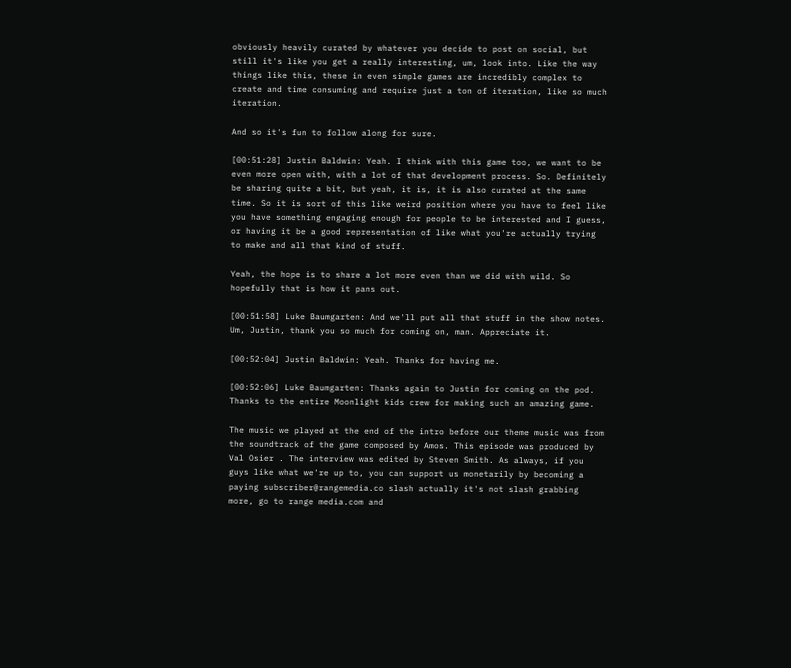obviously heavily curated by whatever you decide to post on social, but still it's like you get a really interesting, um, look into. Like the way things like this, these in even simple games are incredibly complex to create and time consuming and require just a ton of iteration, like so much iteration.

And so it's fun to follow along for sure.

[00:51:28] Justin Baldwin: Yeah. I think with this game too, we want to be even more open with, with a lot of that development process. So. Definitely be sharing quite a bit, but yeah, it is, it is also curated at the same time. So it is sort of this like weird position where you have to feel like you have something engaging enough for people to be interested and I guess, or having it be a good representation of like what you're actually trying to make and all that kind of stuff.

Yeah, the hope is to share a lot more even than we did with wild. So hopefully that is how it pans out.

[00:51:58] Luke Baumgarten: And we'll put all that stuff in the show notes. Um, Justin, thank you so much for coming on, man. Appreciate it.

[00:52:04] Justin Baldwin: Yeah. Thanks for having me.

[00:52:06] Luke Baumgarten: Thanks again to Justin for coming on the pod. Thanks to the entire Moonlight kids crew for making such an amazing game.

The music we played at the end of the intro before our theme music was from the soundtrack of the game composed by Amos. This episode was produced by Val Osier . The interview was edited by Steven Smith. As always, if you guys like what we're up to, you can support us monetarily by becoming a paying subscriber@rangemedia.co slash actually it's not slash grabbing more, go to range media.com and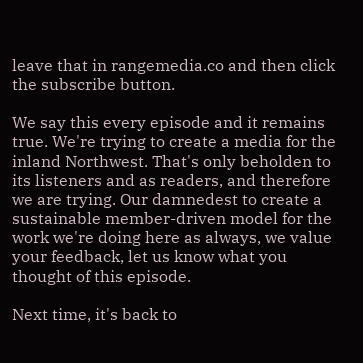leave that in rangemedia.co and then click the subscribe button.

We say this every episode and it remains true. We're trying to create a media for the inland Northwest. That's only beholden to its listeners and as readers, and therefore we are trying. Our damnedest to create a sustainable member-driven model for the work we're doing here as always, we value your feedback, let us know what you thought of this episode.

Next time, it's back to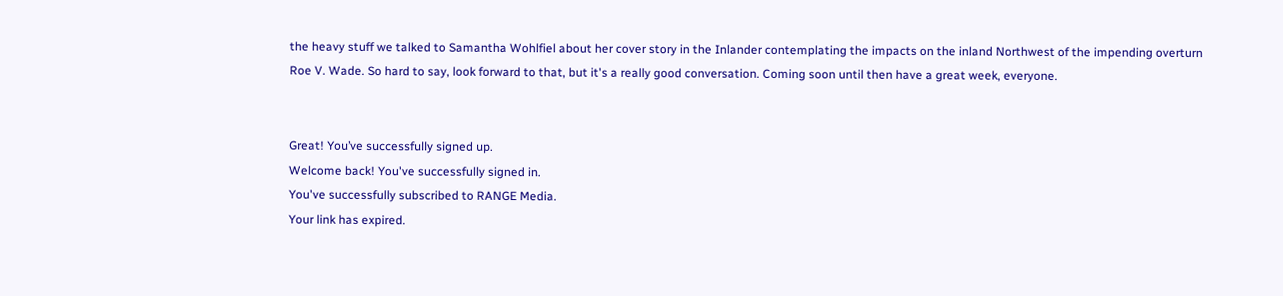the heavy stuff we talked to Samantha Wohlfiel about her cover story in the Inlander contemplating the impacts on the inland Northwest of the impending overturn Roe V. Wade. So hard to say, look forward to that, but it's a really good conversation. Coming soon until then have a great week, everyone.


Great! You’ve successfully signed up.
Welcome back! You've successfully signed in.
You've successfully subscribed to RANGE Media.
Your link has expired.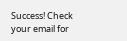Success! Check your email for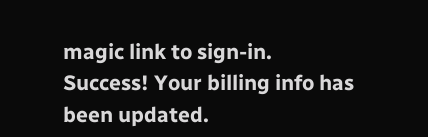magic link to sign-in.
Success! Your billing info has been updated.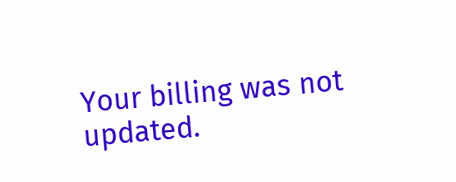Your billing was not updated.